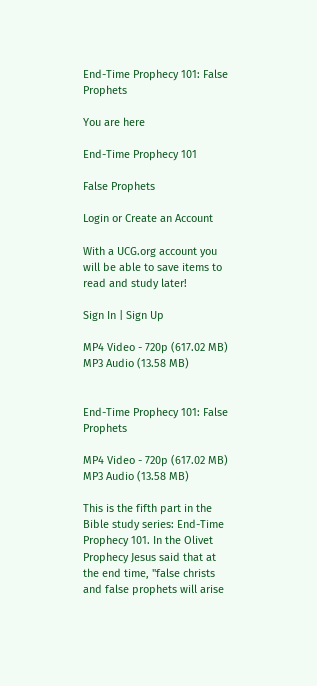End-Time Prophecy 101: False Prophets

You are here

End-Time Prophecy 101

False Prophets

Login or Create an Account

With a UCG.org account you will be able to save items to read and study later!

Sign In | Sign Up

MP4 Video - 720p (617.02 MB)
MP3 Audio (13.58 MB)


End-Time Prophecy 101: False Prophets

MP4 Video - 720p (617.02 MB)
MP3 Audio (13.58 MB)

This is the fifth part in the Bible study series: End-Time Prophecy 101. In the Olivet Prophecy Jesus said that at the end time, "false christs and false prophets will arise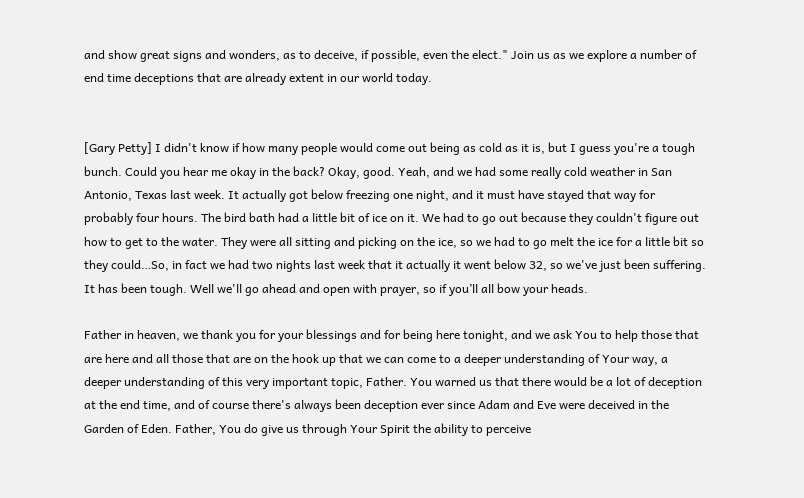and show great signs and wonders, as to deceive, if possible, even the elect." Join us as we explore a number of end time deceptions that are already extent in our world today.


[Gary Petty] I didn't know if how many people would come out being as cold as it is, but I guess you're a tough bunch. Could you hear me okay in the back? Okay, good. Yeah, and we had some really cold weather in San Antonio, Texas last week. It actually got below freezing one night, and it must have stayed that way for probably four hours. The bird bath had a little bit of ice on it. We had to go out because they couldn't figure out how to get to the water. They were all sitting and picking on the ice, so we had to go melt the ice for a little bit so they could…So, in fact we had two nights last week that it actually it went below 32, so we've just been suffering. It has been tough. Well we'll go ahead and open with prayer, so if you’ll all bow your heads.

Father in heaven, we thank you for your blessings and for being here tonight, and we ask You to help those that are here and all those that are on the hook up that we can come to a deeper understanding of Your way, a deeper understanding of this very important topic, Father. You warned us that there would be a lot of deception at the end time, and of course there's always been deception ever since Adam and Eve were deceived in the Garden of Eden. Father, You do give us through Your Spirit the ability to perceive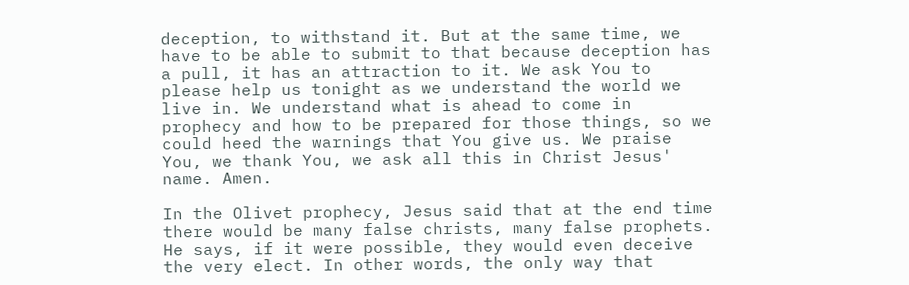deception, to withstand it. But at the same time, we have to be able to submit to that because deception has a pull, it has an attraction to it. We ask You to please help us tonight as we understand the world we live in. We understand what is ahead to come in prophecy and how to be prepared for those things, so we could heed the warnings that You give us. We praise You, we thank You, we ask all this in Christ Jesus' name. Amen.

In the Olivet prophecy, Jesus said that at the end time there would be many false christs, many false prophets. He says, if it were possible, they would even deceive the very elect. In other words, the only way that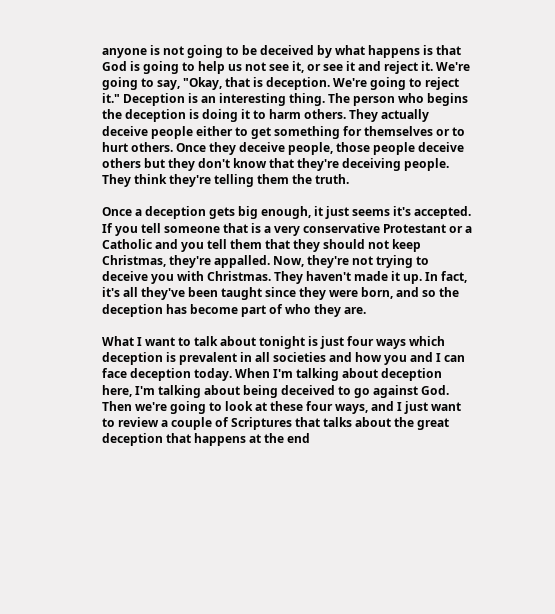anyone is not going to be deceived by what happens is that God is going to help us not see it, or see it and reject it. We're going to say, "Okay, that is deception. We're going to reject it." Deception is an interesting thing. The person who begins the deception is doing it to harm others. They actually deceive people either to get something for themselves or to hurt others. Once they deceive people, those people deceive others but they don't know that they're deceiving people. They think they're telling them the truth.

Once a deception gets big enough, it just seems it's accepted. If you tell someone that is a very conservative Protestant or a Catholic and you tell them that they should not keep Christmas, they're appalled. Now, they're not trying to deceive you with Christmas. They haven't made it up. In fact, it's all they've been taught since they were born, and so the deception has become part of who they are.

What I want to talk about tonight is just four ways which deception is prevalent in all societies and how you and I can face deception today. When I'm talking about deception here, I'm talking about being deceived to go against God. Then we're going to look at these four ways, and I just want to review a couple of Scriptures that talks about the great deception that happens at the end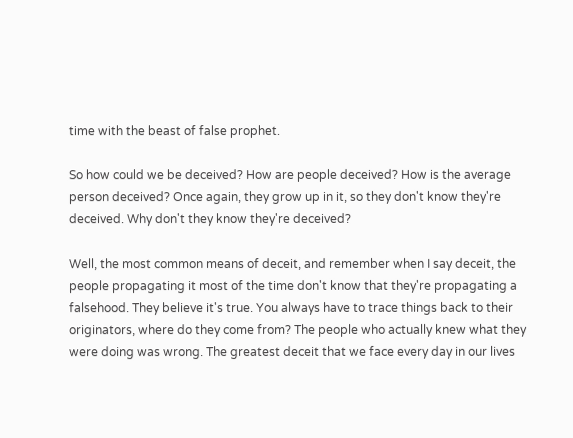time with the beast of false prophet.

So how could we be deceived? How are people deceived? How is the average person deceived? Once again, they grow up in it, so they don't know they're deceived. Why don't they know they're deceived?

Well, the most common means of deceit, and remember when I say deceit, the people propagating it most of the time don't know that they're propagating a falsehood. They believe it's true. You always have to trace things back to their originators, where do they come from? The people who actually knew what they were doing was wrong. The greatest deceit that we face every day in our lives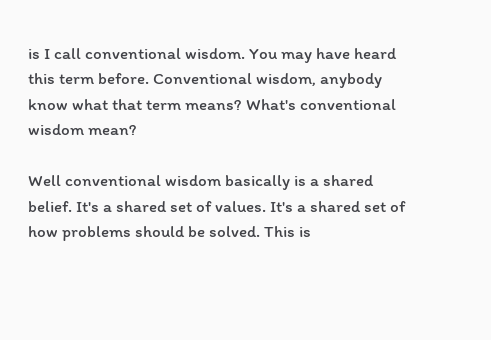is I call conventional wisdom. You may have heard this term before. Conventional wisdom, anybody know what that term means? What's conventional wisdom mean?

Well conventional wisdom basically is a shared belief. It's a shared set of values. It's a shared set of how problems should be solved. This is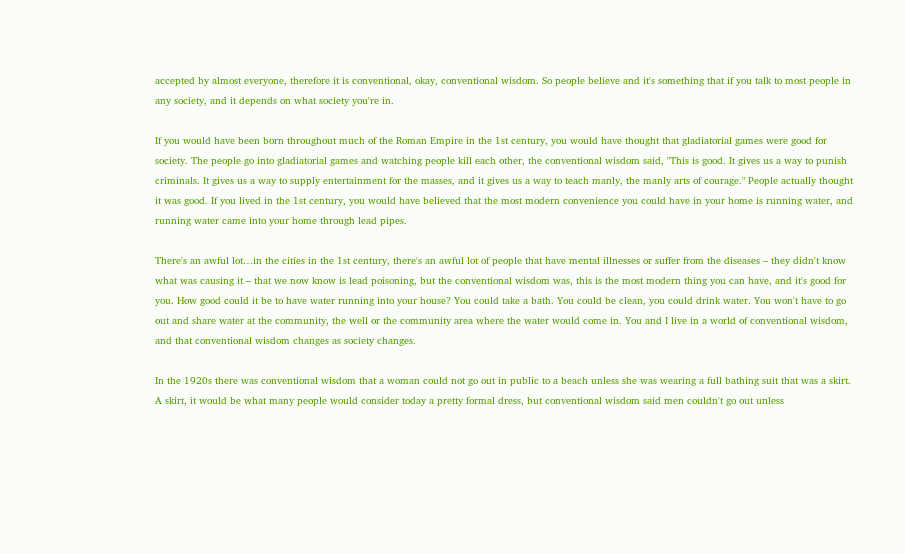accepted by almost everyone, therefore it is conventional, okay, conventional wisdom. So people believe and it's something that if you talk to most people in any society, and it depends on what society you're in.

If you would have been born throughout much of the Roman Empire in the 1st century, you would have thought that gladiatorial games were good for society. The people go into gladiatorial games and watching people kill each other, the conventional wisdom said, "This is good. It gives us a way to punish criminals. It gives us a way to supply entertainment for the masses, and it gives us a way to teach manly, the manly arts of courage." People actually thought it was good. If you lived in the 1st century, you would have believed that the most modern convenience you could have in your home is running water, and running water came into your home through lead pipes.

There's an awful lot…in the cities in the 1st century, there's an awful lot of people that have mental illnesses or suffer from the diseases – they didn't know what was causing it – that we now know is lead poisoning, but the conventional wisdom was, this is the most modern thing you can have, and it's good for you. How good could it be to have water running into your house? You could take a bath. You could be clean, you could drink water. You won't have to go out and share water at the community, the well or the community area where the water would come in. You and I live in a world of conventional wisdom, and that conventional wisdom changes as society changes.

In the 1920s there was conventional wisdom that a woman could not go out in public to a beach unless she was wearing a full bathing suit that was a skirt. A skirt, it would be what many people would consider today a pretty formal dress, but conventional wisdom said men couldn't go out unless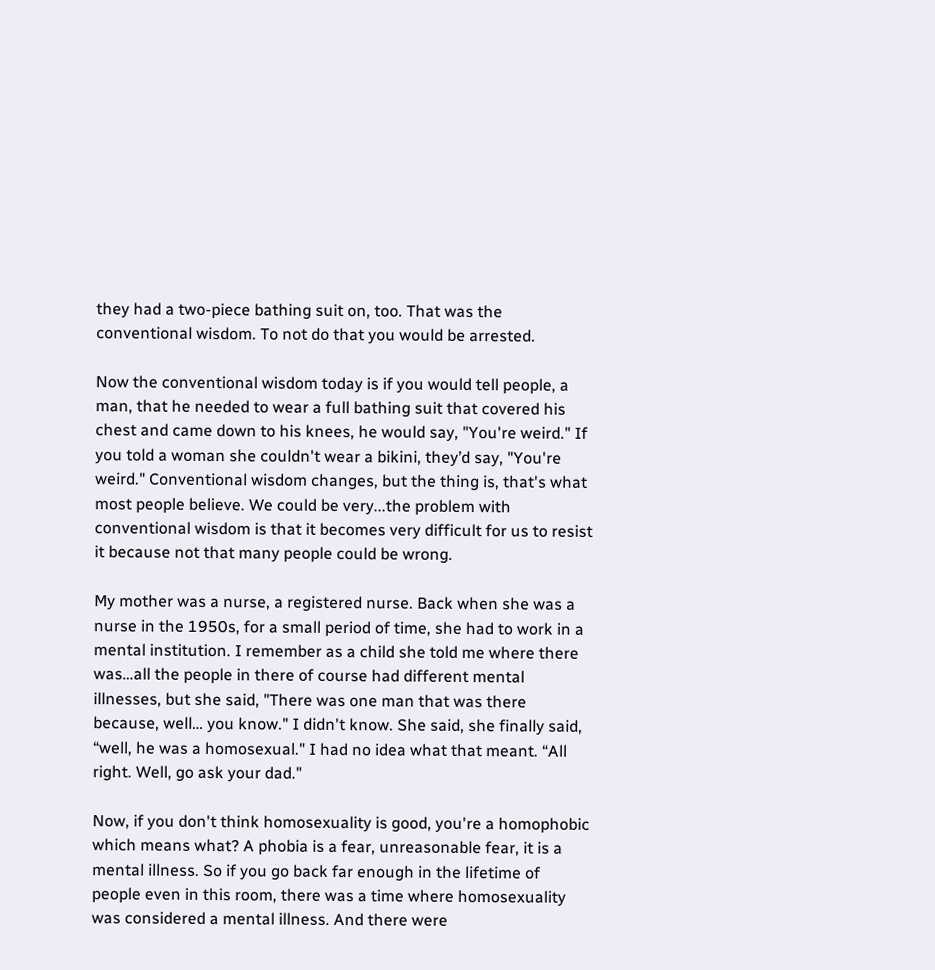they had a two-piece bathing suit on, too. That was the conventional wisdom. To not do that you would be arrested.

Now the conventional wisdom today is if you would tell people, a man, that he needed to wear a full bathing suit that covered his chest and came down to his knees, he would say, "You're weird." If you told a woman she couldn't wear a bikini, they’d say, "You're weird." Conventional wisdom changes, but the thing is, that's what most people believe. We could be very...the problem with conventional wisdom is that it becomes very difficult for us to resist it because not that many people could be wrong.

My mother was a nurse, a registered nurse. Back when she was a nurse in the 1950s, for a small period of time, she had to work in a mental institution. I remember as a child she told me where there was…all the people in there of course had different mental illnesses, but she said, "There was one man that was there because, well… you know." I didn't know. She said, she finally said, “well, he was a homosexual." I had no idea what that meant. “All right. Well, go ask your dad."

Now, if you don't think homosexuality is good, you're a homophobic which means what? A phobia is a fear, unreasonable fear, it is a mental illness. So if you go back far enough in the lifetime of people even in this room, there was a time where homosexuality was considered a mental illness. And there were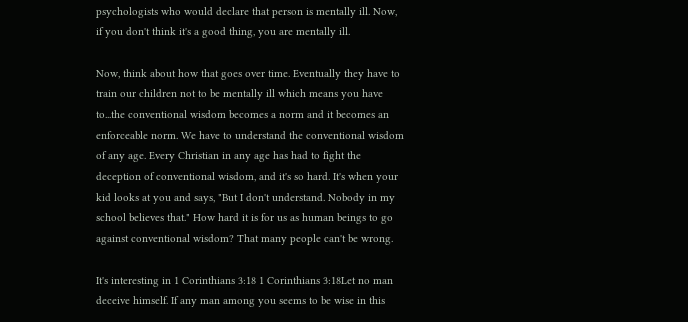psychologists who would declare that person is mentally ill. Now, if you don't think it's a good thing, you are mentally ill.

Now, think about how that goes over time. Eventually they have to train our children not to be mentally ill which means you have to...the conventional wisdom becomes a norm and it becomes an enforceable norm. We have to understand the conventional wisdom of any age. Every Christian in any age has had to fight the deception of conventional wisdom, and it's so hard. It's when your kid looks at you and says, "But I don't understand. Nobody in my school believes that." How hard it is for us as human beings to go against conventional wisdom? That many people can't be wrong.

It's interesting in 1 Corinthians 3:18 1 Corinthians 3:18Let no man deceive himself. If any man among you seems to be wise in this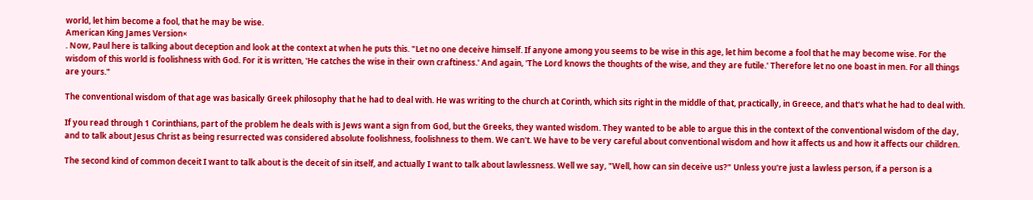world, let him become a fool, that he may be wise.
American King James Version×
. Now, Paul here is talking about deception and look at the context at when he puts this. "Let no one deceive himself. If anyone among you seems to be wise in this age, let him become a fool that he may become wise. For the wisdom of this world is foolishness with God. For it is written, 'He catches the wise in their own craftiness.' And again, 'The Lord knows the thoughts of the wise, and they are futile.' Therefore let no one boast in men. For all things are yours."

The conventional wisdom of that age was basically Greek philosophy that he had to deal with. He was writing to the church at Corinth, which sits right in the middle of that, practically, in Greece, and that's what he had to deal with.

If you read through 1 Corinthians, part of the problem he deals with is Jews want a sign from God, but the Greeks, they wanted wisdom. They wanted to be able to argue this in the context of the conventional wisdom of the day, and to talk about Jesus Christ as being resurrected was considered absolute foolishness, foolishness to them. We can't. We have to be very careful about conventional wisdom and how it affects us and how it affects our children.

The second kind of common deceit I want to talk about is the deceit of sin itself, and actually I want to talk about lawlessness. Well we say, "Well, how can sin deceive us?" Unless you're just a lawless person, if a person is a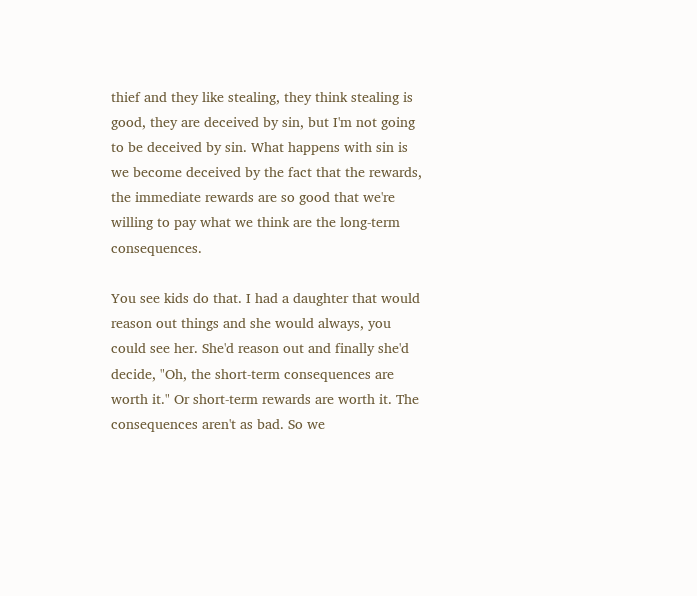thief and they like stealing, they think stealing is good, they are deceived by sin, but I'm not going to be deceived by sin. What happens with sin is we become deceived by the fact that the rewards, the immediate rewards are so good that we're willing to pay what we think are the long-term consequences.

You see kids do that. I had a daughter that would reason out things and she would always, you could see her. She'd reason out and finally she'd decide, "Oh, the short-term consequences are worth it." Or short-term rewards are worth it. The consequences aren't as bad. So we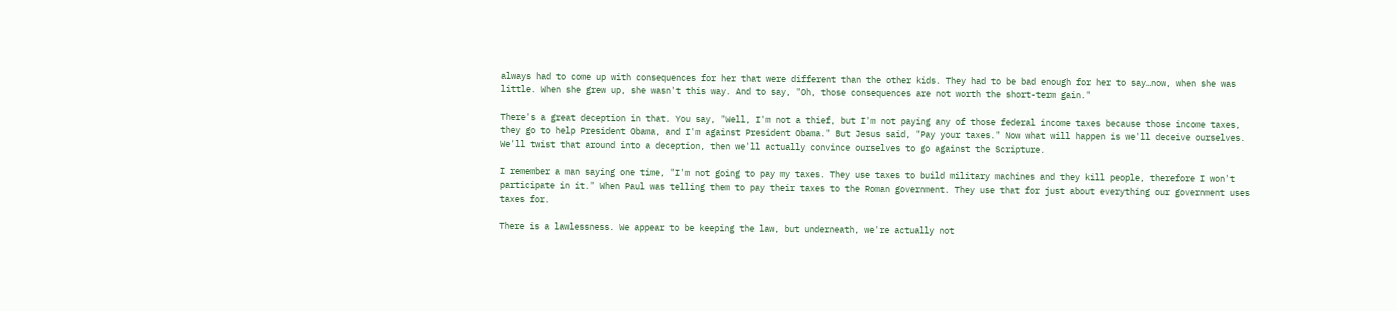always had to come up with consequences for her that were different than the other kids. They had to be bad enough for her to say…now, when she was little. When she grew up, she wasn't this way. And to say, "Oh, those consequences are not worth the short-term gain."

There's a great deception in that. You say, "Well, I'm not a thief, but I'm not paying any of those federal income taxes because those income taxes, they go to help President Obama, and I'm against President Obama." But Jesus said, "Pay your taxes." Now what will happen is we'll deceive ourselves. We'll twist that around into a deception, then we'll actually convince ourselves to go against the Scripture.

I remember a man saying one time, "I'm not going to pay my taxes. They use taxes to build military machines and they kill people, therefore I won't participate in it." When Paul was telling them to pay their taxes to the Roman government. They use that for just about everything our government uses taxes for.

There is a lawlessness. We appear to be keeping the law, but underneath, we're actually not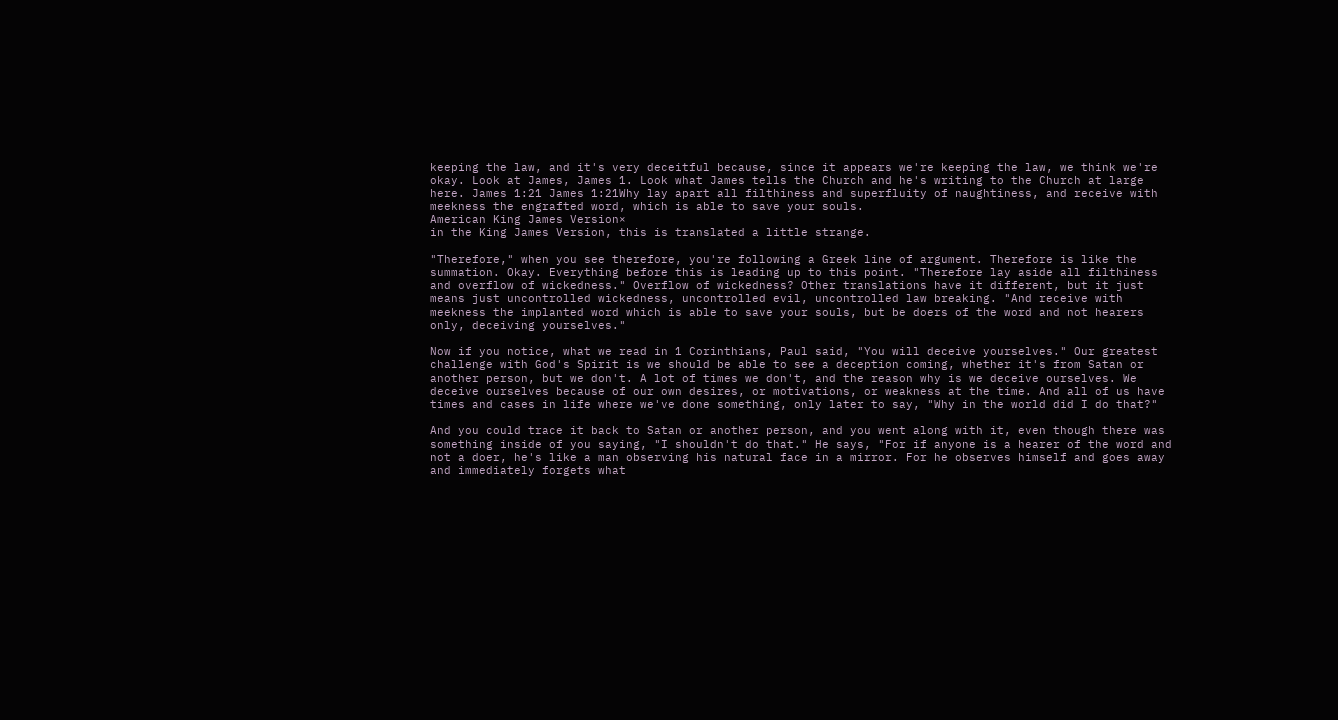keeping the law, and it's very deceitful because, since it appears we're keeping the law, we think we're okay. Look at James, James 1. Look what James tells the Church and he's writing to the Church at large here. James 1:21 James 1:21Why lay apart all filthiness and superfluity of naughtiness, and receive with meekness the engrafted word, which is able to save your souls.
American King James Version×
in the King James Version, this is translated a little strange.

"Therefore," when you see therefore, you're following a Greek line of argument. Therefore is like the summation. Okay. Everything before this is leading up to this point. "Therefore lay aside all filthiness and overflow of wickedness." Overflow of wickedness? Other translations have it different, but it just means just uncontrolled wickedness, uncontrolled evil, uncontrolled law breaking. "And receive with meekness the implanted word which is able to save your souls, but be doers of the word and not hearers only, deceiving yourselves."

Now if you notice, what we read in 1 Corinthians, Paul said, "You will deceive yourselves." Our greatest challenge with God's Spirit is we should be able to see a deception coming, whether it's from Satan or another person, but we don't. A lot of times we don't, and the reason why is we deceive ourselves. We deceive ourselves because of our own desires, or motivations, or weakness at the time. And all of us have times and cases in life where we've done something, only later to say, "Why in the world did I do that?"

And you could trace it back to Satan or another person, and you went along with it, even though there was something inside of you saying, "I shouldn't do that." He says, "For if anyone is a hearer of the word and not a doer, he's like a man observing his natural face in a mirror. For he observes himself and goes away and immediately forgets what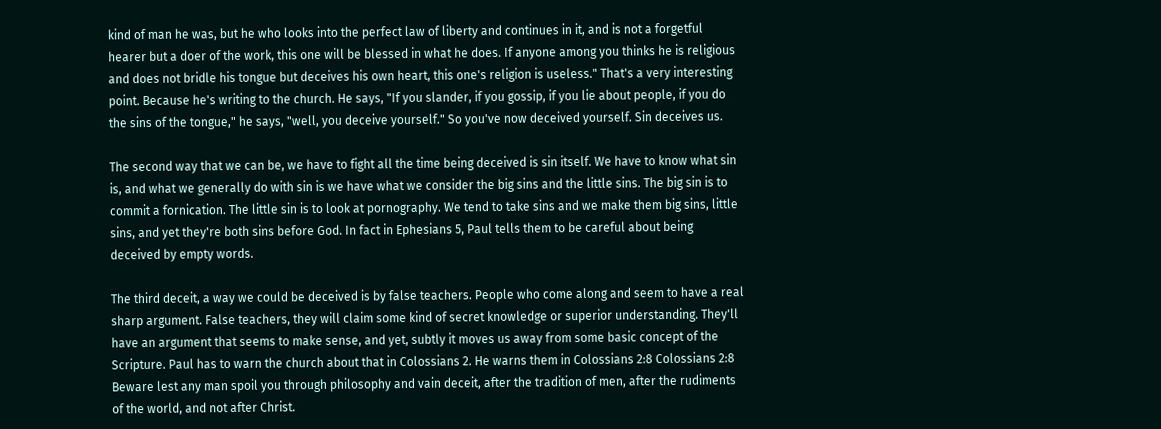kind of man he was, but he who looks into the perfect law of liberty and continues in it, and is not a forgetful hearer but a doer of the work, this one will be blessed in what he does. If anyone among you thinks he is religious and does not bridle his tongue but deceives his own heart, this one's religion is useless." That's a very interesting point. Because he's writing to the church. He says, "If you slander, if you gossip, if you lie about people, if you do the sins of the tongue," he says, "well, you deceive yourself." So you've now deceived yourself. Sin deceives us.

The second way that we can be, we have to fight all the time being deceived is sin itself. We have to know what sin is, and what we generally do with sin is we have what we consider the big sins and the little sins. The big sin is to commit a fornication. The little sin is to look at pornography. We tend to take sins and we make them big sins, little sins, and yet they're both sins before God. In fact in Ephesians 5, Paul tells them to be careful about being deceived by empty words.

The third deceit, a way we could be deceived is by false teachers. People who come along and seem to have a real sharp argument. False teachers, they will claim some kind of secret knowledge or superior understanding. They'll have an argument that seems to make sense, and yet, subtly it moves us away from some basic concept of the Scripture. Paul has to warn the church about that in Colossians 2. He warns them in Colossians 2:8 Colossians 2:8 Beware lest any man spoil you through philosophy and vain deceit, after the tradition of men, after the rudiments of the world, and not after Christ.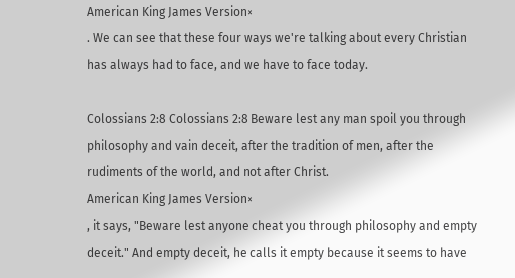American King James Version×
. We can see that these four ways we're talking about every Christian has always had to face, and we have to face today.

Colossians 2:8 Colossians 2:8 Beware lest any man spoil you through philosophy and vain deceit, after the tradition of men, after the rudiments of the world, and not after Christ.
American King James Version×
, it says, "Beware lest anyone cheat you through philosophy and empty deceit." And empty deceit, he calls it empty because it seems to have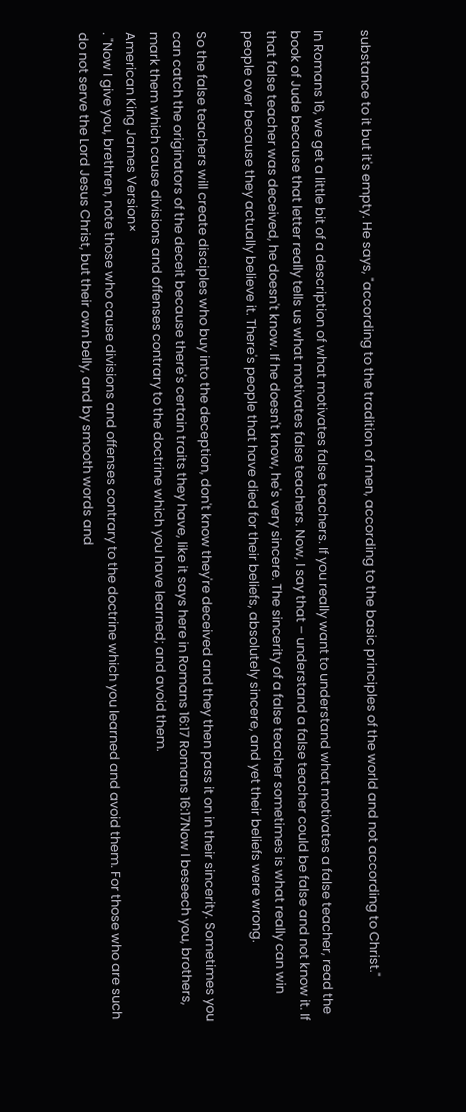substance to it but it's empty. He says, "according to the tradition of men, according to the basic principles of the world and not according to Christ."

In Romans 16, we get a little bit of a description of what motivates false teachers. If you really want to understand what motivates a false teacher, read the book of Jude because that letter really tells us what motivates false teachers. Now, I say that – understand a false teacher could be false and not know it. If that false teacher was deceived, he doesn't know. If he doesn't know, he's very sincere. The sincerity of a false teacher sometimes is what really can win people over because they actually believe it. There's people that have died for their beliefs, absolutely sincere, and yet their beliefs were wrong.

So the false teachers will create disciples who buy into the deception, don't know they're deceived and they then pass it on in their sincerity. Sometimes you can catch the originators of the deceit because there's certain traits they have, like it says here in Romans 16:17 Romans 16:17Now I beseech you, brothers, mark them which cause divisions and offenses contrary to the doctrine which you have learned; and avoid them.
American King James Version×
. "Now I give you, brethren, note those who cause divisions and offenses contrary to the doctrine which you learned and avoid them. For those who are such do not serve the Lord Jesus Christ, but their own belly, and by smooth words and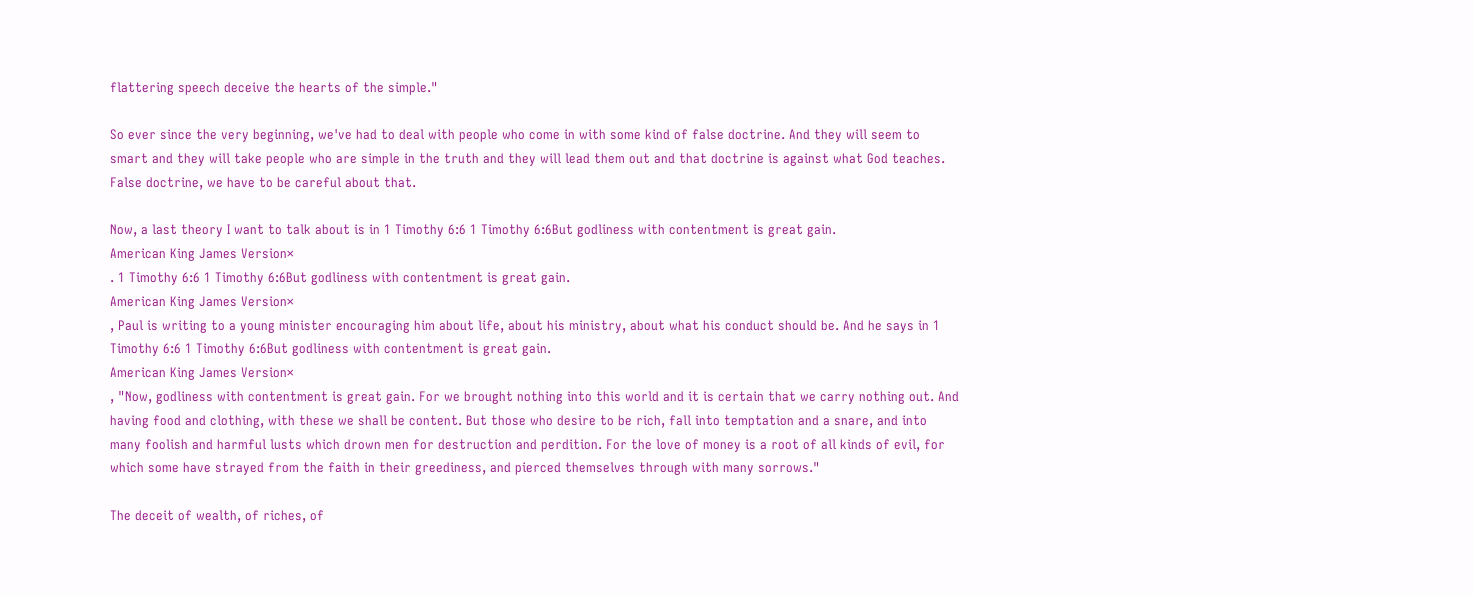flattering speech deceive the hearts of the simple."

So ever since the very beginning, we've had to deal with people who come in with some kind of false doctrine. And they will seem to smart and they will take people who are simple in the truth and they will lead them out and that doctrine is against what God teaches. False doctrine, we have to be careful about that.

Now, a last theory I want to talk about is in 1 Timothy 6:6 1 Timothy 6:6But godliness with contentment is great gain.
American King James Version×
. 1 Timothy 6:6 1 Timothy 6:6But godliness with contentment is great gain.
American King James Version×
, Paul is writing to a young minister encouraging him about life, about his ministry, about what his conduct should be. And he says in 1 Timothy 6:6 1 Timothy 6:6But godliness with contentment is great gain.
American King James Version×
, "Now, godliness with contentment is great gain. For we brought nothing into this world and it is certain that we carry nothing out. And having food and clothing, with these we shall be content. But those who desire to be rich, fall into temptation and a snare, and into many foolish and harmful lusts which drown men for destruction and perdition. For the love of money is a root of all kinds of evil, for which some have strayed from the faith in their greediness, and pierced themselves through with many sorrows."

The deceit of wealth, of riches, of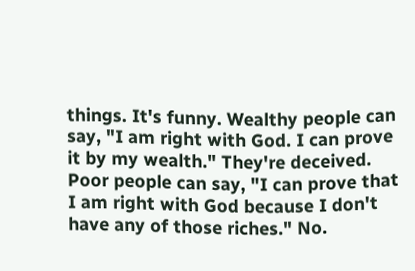things. It's funny. Wealthy people can say, "I am right with God. I can prove it by my wealth." They're deceived. Poor people can say, "I can prove that I am right with God because I don't have any of those riches." No.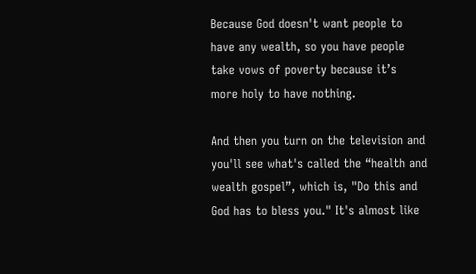Because God doesn't want people to have any wealth, so you have people take vows of poverty because it’s more holy to have nothing.

And then you turn on the television and you'll see what's called the “health and wealth gospel”, which is, "Do this and God has to bless you." It's almost like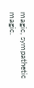magic, sympathetic magic.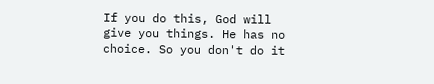If you do this, God will give you things. He has no choice. So you don't do it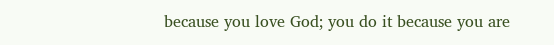because you love God; you do it because you are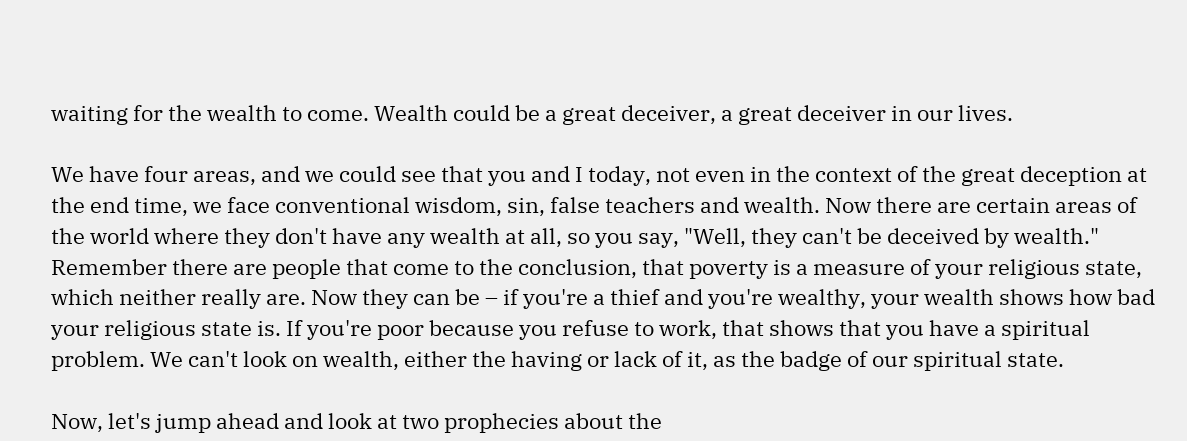waiting for the wealth to come. Wealth could be a great deceiver, a great deceiver in our lives.

We have four areas, and we could see that you and I today, not even in the context of the great deception at the end time, we face conventional wisdom, sin, false teachers and wealth. Now there are certain areas of the world where they don't have any wealth at all, so you say, "Well, they can't be deceived by wealth." Remember there are people that come to the conclusion, that poverty is a measure of your religious state, which neither really are. Now they can be – if you're a thief and you're wealthy, your wealth shows how bad your religious state is. If you're poor because you refuse to work, that shows that you have a spiritual problem. We can't look on wealth, either the having or lack of it, as the badge of our spiritual state.

Now, let's jump ahead and look at two prophecies about the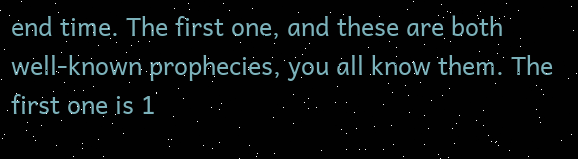end time. The first one, and these are both well-known prophecies, you all know them. The first one is 1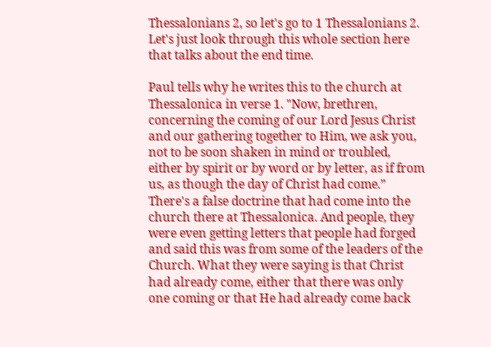Thessalonians 2, so let's go to 1 Thessalonians 2. Let's just look through this whole section here that talks about the end time.

Paul tells why he writes this to the church at Thessalonica in verse 1. "Now, brethren, concerning the coming of our Lord Jesus Christ and our gathering together to Him, we ask you, not to be soon shaken in mind or troubled, either by spirit or by word or by letter, as if from us, as though the day of Christ had come.” There's a false doctrine that had come into the church there at Thessalonica. And people, they were even getting letters that people had forged and said this was from some of the leaders of the Church. What they were saying is that Christ had already come, either that there was only one coming or that He had already come back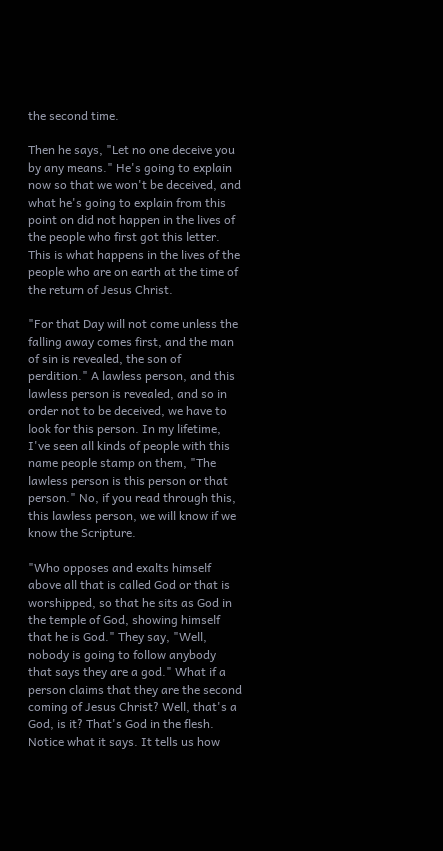the second time.

Then he says, "Let no one deceive you by any means." He's going to explain now so that we won't be deceived, and what he's going to explain from this point on did not happen in the lives of the people who first got this letter. This is what happens in the lives of the people who are on earth at the time of the return of Jesus Christ.

"For that Day will not come unless the falling away comes first, and the man of sin is revealed, the son of perdition." A lawless person, and this lawless person is revealed, and so in order not to be deceived, we have to look for this person. In my lifetime, I've seen all kinds of people with this name people stamp on them, "The lawless person is this person or that person." No, if you read through this, this lawless person, we will know if we know the Scripture.

"Who opposes and exalts himself above all that is called God or that is worshipped, so that he sits as God in the temple of God, showing himself that he is God." They say, "Well, nobody is going to follow anybody that says they are a god." What if a person claims that they are the second coming of Jesus Christ? Well, that's a God, is it? That's God in the flesh. Notice what it says. It tells us how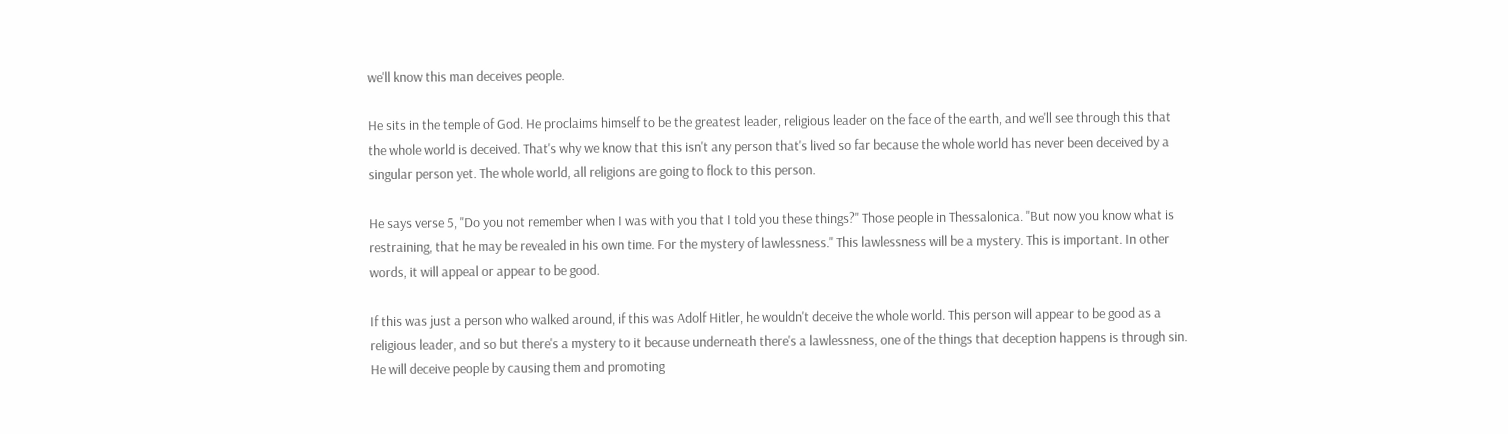we'll know this man deceives people.

He sits in the temple of God. He proclaims himself to be the greatest leader, religious leader on the face of the earth, and we'll see through this that the whole world is deceived. That's why we know that this isn't any person that's lived so far because the whole world has never been deceived by a singular person yet. The whole world, all religions are going to flock to this person.

He says verse 5, "Do you not remember when I was with you that I told you these things?" Those people in Thessalonica. "But now you know what is restraining, that he may be revealed in his own time. For the mystery of lawlessness." This lawlessness will be a mystery. This is important. In other words, it will appeal or appear to be good.

If this was just a person who walked around, if this was Adolf Hitler, he wouldn't deceive the whole world. This person will appear to be good as a religious leader, and so but there's a mystery to it because underneath there's a lawlessness, one of the things that deception happens is through sin. He will deceive people by causing them and promoting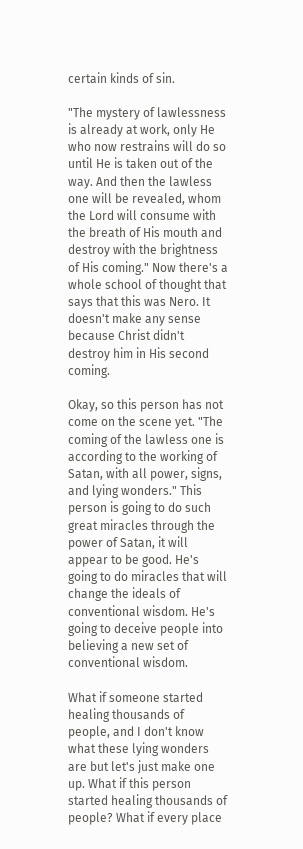certain kinds of sin.

"The mystery of lawlessness is already at work, only He who now restrains will do so until He is taken out of the way. And then the lawless one will be revealed, whom the Lord will consume with the breath of His mouth and destroy with the brightness of His coming." Now there's a whole school of thought that says that this was Nero. It doesn't make any sense because Christ didn't destroy him in His second coming.

Okay, so this person has not come on the scene yet. "The coming of the lawless one is according to the working of Satan, with all power, signs, and lying wonders." This person is going to do such great miracles through the power of Satan, it will appear to be good. He's going to do miracles that will change the ideals of conventional wisdom. He's going to deceive people into believing a new set of conventional wisdom.

What if someone started healing thousands of people, and I don't know what these lying wonders are but let's just make one up. What if this person started healing thousands of people? What if every place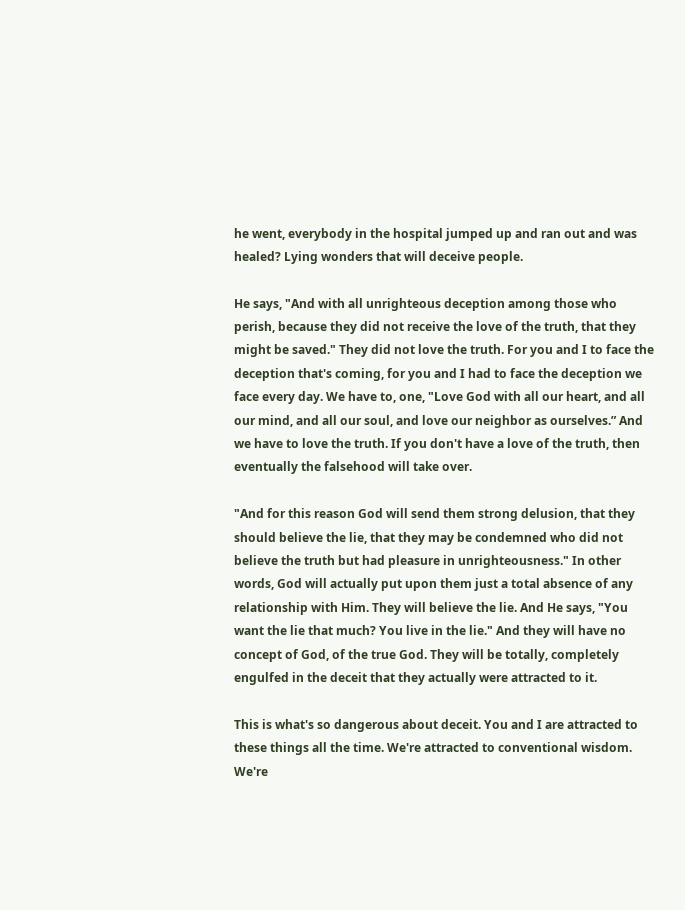he went, everybody in the hospital jumped up and ran out and was healed? Lying wonders that will deceive people.

He says, "And with all unrighteous deception among those who perish, because they did not receive the love of the truth, that they might be saved." They did not love the truth. For you and I to face the deception that's coming, for you and I had to face the deception we face every day. We have to, one, "Love God with all our heart, and all our mind, and all our soul, and love our neighbor as ourselves.” And we have to love the truth. If you don't have a love of the truth, then eventually the falsehood will take over.

"And for this reason God will send them strong delusion, that they should believe the lie, that they may be condemned who did not believe the truth but had pleasure in unrighteousness." In other words, God will actually put upon them just a total absence of any relationship with Him. They will believe the lie. And He says, "You want the lie that much? You live in the lie." And they will have no concept of God, of the true God. They will be totally, completely engulfed in the deceit that they actually were attracted to it.

This is what's so dangerous about deceit. You and I are attracted to these things all the time. We're attracted to conventional wisdom. We're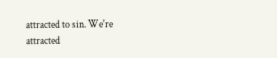attracted to sin. We're attracted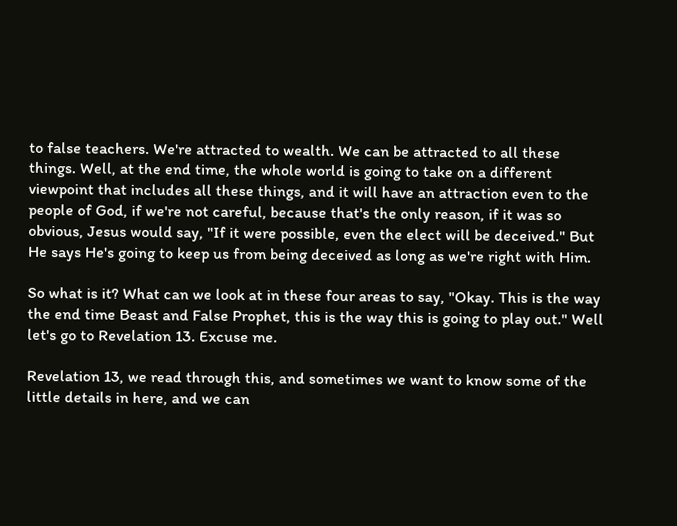to false teachers. We're attracted to wealth. We can be attracted to all these things. Well, at the end time, the whole world is going to take on a different viewpoint that includes all these things, and it will have an attraction even to the people of God, if we're not careful, because that's the only reason, if it was so obvious, Jesus would say, "If it were possible, even the elect will be deceived." But He says He's going to keep us from being deceived as long as we're right with Him.

So what is it? What can we look at in these four areas to say, "Okay. This is the way the end time Beast and False Prophet, this is the way this is going to play out." Well let's go to Revelation 13. Excuse me.

Revelation 13, we read through this, and sometimes we want to know some of the little details in here, and we can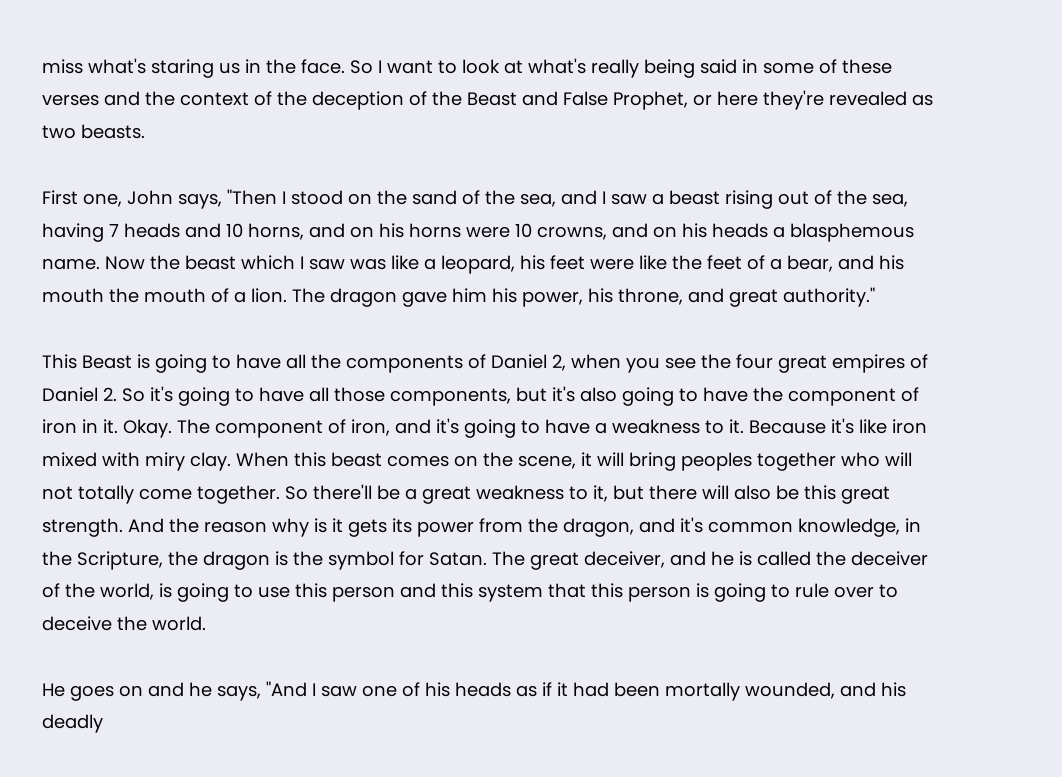miss what's staring us in the face. So I want to look at what's really being said in some of these verses and the context of the deception of the Beast and False Prophet, or here they're revealed as two beasts.

First one, John says, "Then I stood on the sand of the sea, and I saw a beast rising out of the sea, having 7 heads and 10 horns, and on his horns were 10 crowns, and on his heads a blasphemous name. Now the beast which I saw was like a leopard, his feet were like the feet of a bear, and his mouth the mouth of a lion. The dragon gave him his power, his throne, and great authority."

This Beast is going to have all the components of Daniel 2, when you see the four great empires of Daniel 2. So it's going to have all those components, but it's also going to have the component of iron in it. Okay. The component of iron, and it's going to have a weakness to it. Because it's like iron mixed with miry clay. When this beast comes on the scene, it will bring peoples together who will not totally come together. So there'll be a great weakness to it, but there will also be this great strength. And the reason why is it gets its power from the dragon, and it's common knowledge, in the Scripture, the dragon is the symbol for Satan. The great deceiver, and he is called the deceiver of the world, is going to use this person and this system that this person is going to rule over to deceive the world.

He goes on and he says, "And I saw one of his heads as if it had been mortally wounded, and his deadly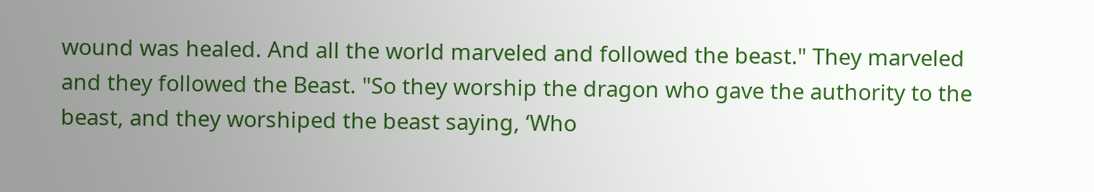wound was healed. And all the world marveled and followed the beast." They marveled and they followed the Beast. "So they worship the dragon who gave the authority to the beast, and they worshiped the beast saying, ‘Who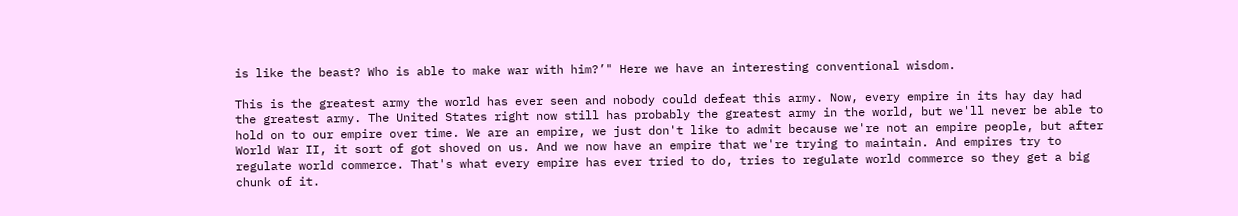is like the beast? Who is able to make war with him?’" Here we have an interesting conventional wisdom.

This is the greatest army the world has ever seen and nobody could defeat this army. Now, every empire in its hay day had the greatest army. The United States right now still has probably the greatest army in the world, but we'll never be able to hold on to our empire over time. We are an empire, we just don't like to admit because we're not an empire people, but after World War II, it sort of got shoved on us. And we now have an empire that we're trying to maintain. And empires try to regulate world commerce. That's what every empire has ever tried to do, tries to regulate world commerce so they get a big chunk of it.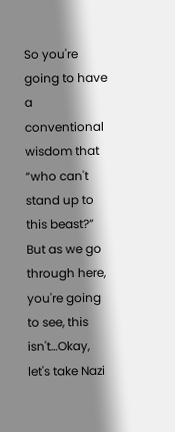So you're going to have a conventional wisdom that “who can't stand up to this beast?” But as we go through here, you're going to see, this isn't…Okay, let's take Nazi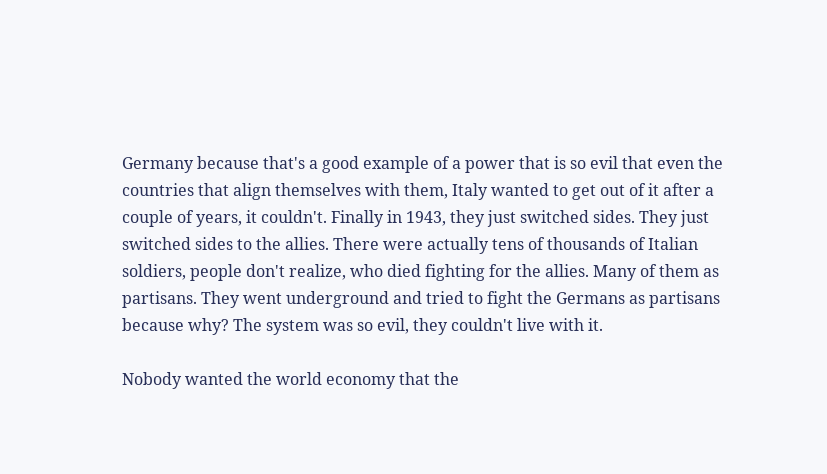Germany because that's a good example of a power that is so evil that even the countries that align themselves with them, Italy wanted to get out of it after a couple of years, it couldn't. Finally in 1943, they just switched sides. They just switched sides to the allies. There were actually tens of thousands of Italian soldiers, people don't realize, who died fighting for the allies. Many of them as partisans. They went underground and tried to fight the Germans as partisans because why? The system was so evil, they couldn't live with it.

Nobody wanted the world economy that the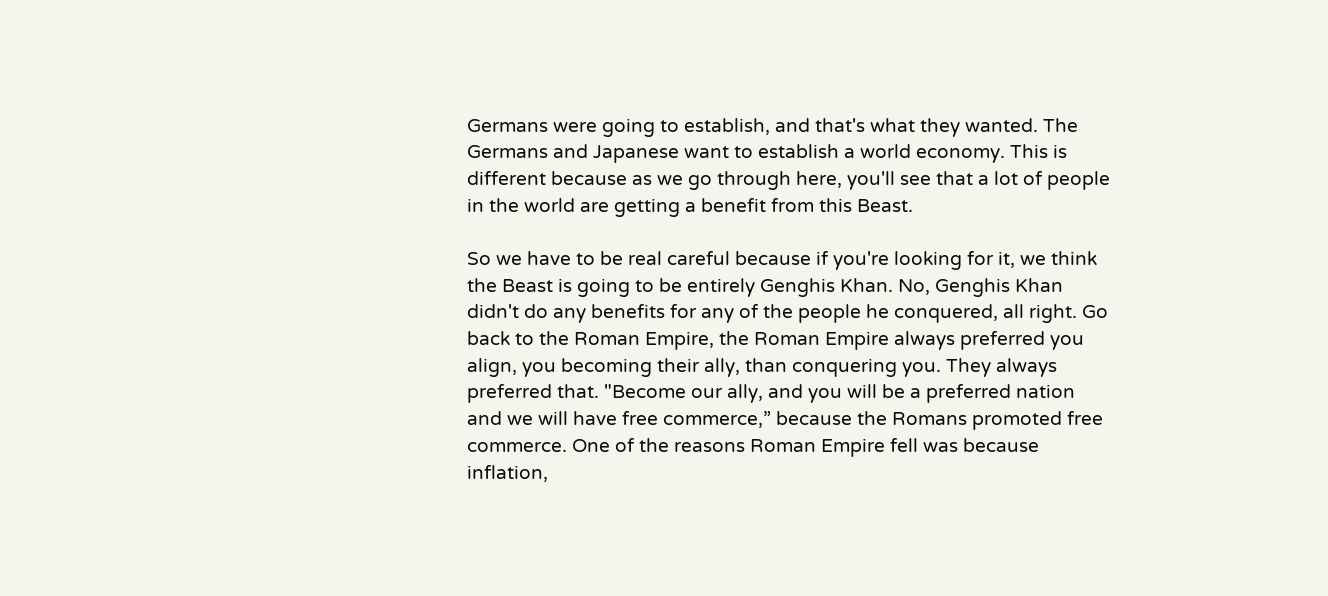Germans were going to establish, and that's what they wanted. The Germans and Japanese want to establish a world economy. This is different because as we go through here, you'll see that a lot of people in the world are getting a benefit from this Beast.

So we have to be real careful because if you're looking for it, we think the Beast is going to be entirely Genghis Khan. No, Genghis Khan didn't do any benefits for any of the people he conquered, all right. Go back to the Roman Empire, the Roman Empire always preferred you align, you becoming their ally, than conquering you. They always preferred that. "Become our ally, and you will be a preferred nation and we will have free commerce,” because the Romans promoted free commerce. One of the reasons Roman Empire fell was because inflation,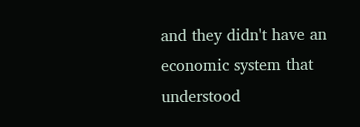and they didn't have an economic system that understood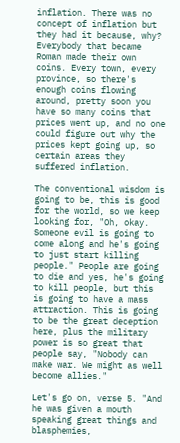inflation. There was no concept of inflation but they had it because, why? Everybody that became Roman made their own coins. Every town, every province, so there's enough coins flowing around, pretty soon you have so many coins that prices went up, and no one could figure out why the prices kept going up, so certain areas they suffered inflation.

The conventional wisdom is going to be, this is good for the world, so we keep looking for, "Oh, okay. Someone evil is going to come along and he's going to just start killing people." People are going to die and yes, he's going to kill people, but this is going to have a mass attraction. This is going to be the great deception here, plus the military power is so great that people say, "Nobody can make war. We might as well become allies."

Let's go on, verse 5. "And he was given a mouth speaking great things and blasphemies,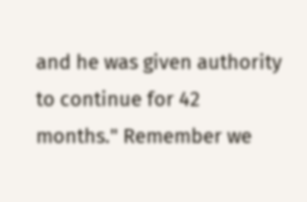and he was given authority to continue for 42 months." Remember we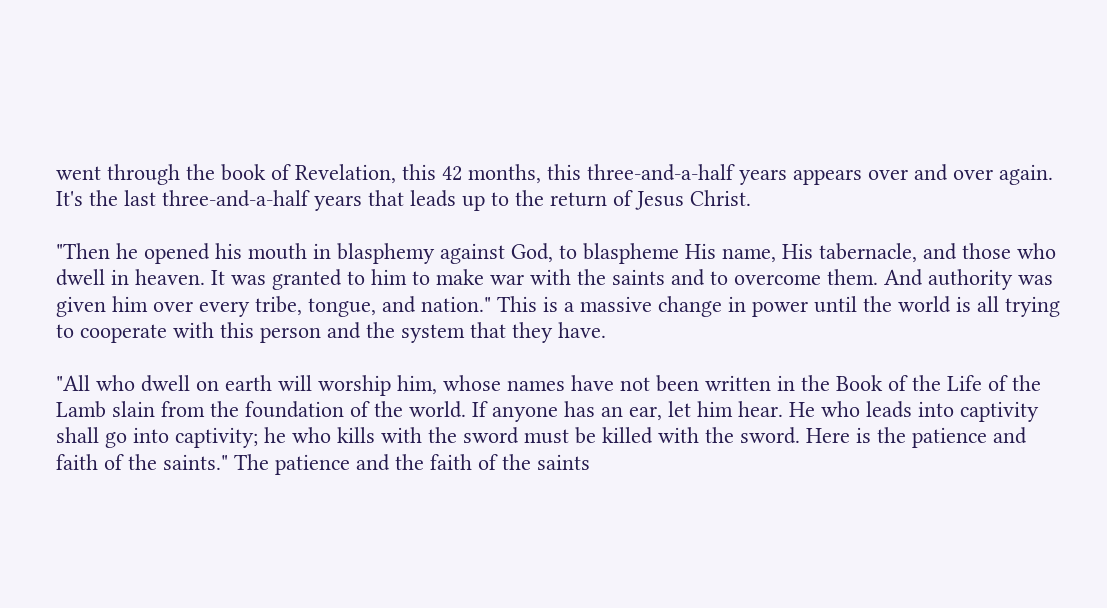went through the book of Revelation, this 42 months, this three-and-a-half years appears over and over again. It's the last three-and-a-half years that leads up to the return of Jesus Christ.

"Then he opened his mouth in blasphemy against God, to blaspheme His name, His tabernacle, and those who dwell in heaven. It was granted to him to make war with the saints and to overcome them. And authority was given him over every tribe, tongue, and nation." This is a massive change in power until the world is all trying to cooperate with this person and the system that they have.

"All who dwell on earth will worship him, whose names have not been written in the Book of the Life of the Lamb slain from the foundation of the world. If anyone has an ear, let him hear. He who leads into captivity shall go into captivity; he who kills with the sword must be killed with the sword. Here is the patience and faith of the saints." The patience and the faith of the saints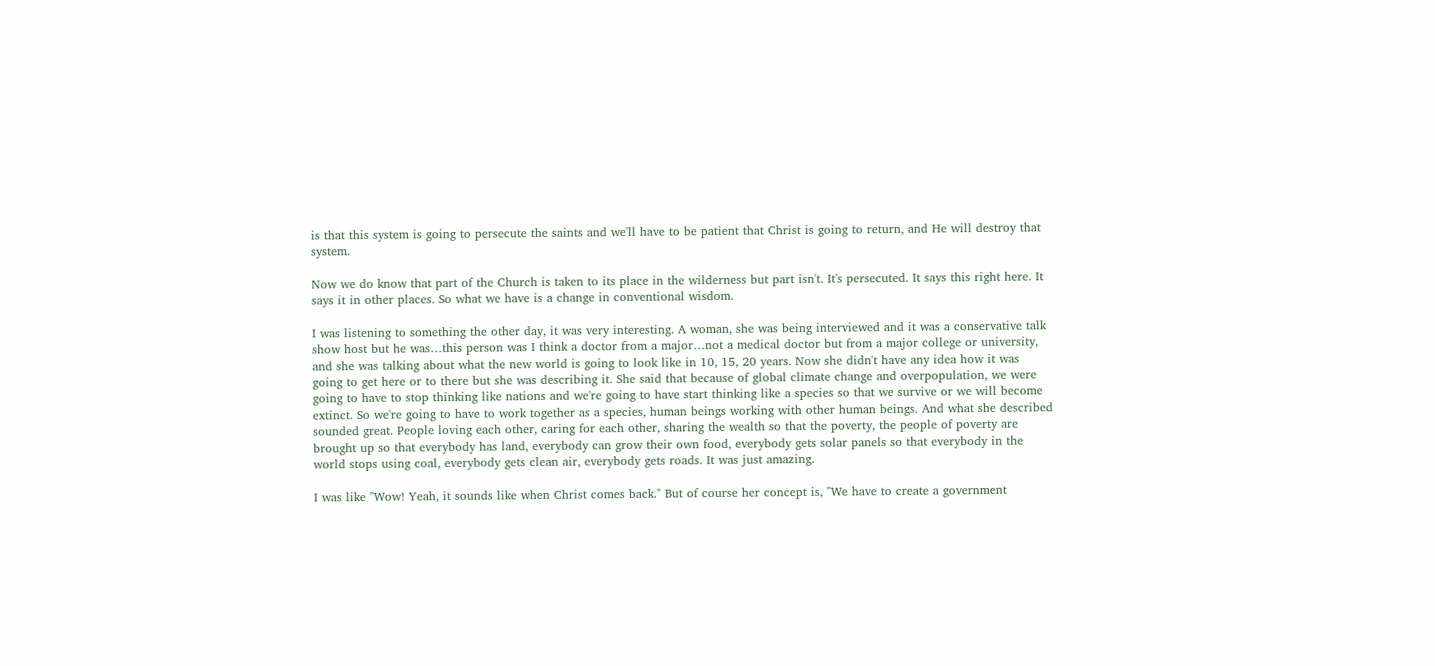is that this system is going to persecute the saints and we'll have to be patient that Christ is going to return, and He will destroy that system.

Now we do know that part of the Church is taken to its place in the wilderness but part isn't. It's persecuted. It says this right here. It says it in other places. So what we have is a change in conventional wisdom.

I was listening to something the other day, it was very interesting. A woman, she was being interviewed and it was a conservative talk show host but he was…this person was I think a doctor from a major…not a medical doctor but from a major college or university, and she was talking about what the new world is going to look like in 10, 15, 20 years. Now she didn't have any idea how it was going to get here or to there but she was describing it. She said that because of global climate change and overpopulation, we were going to have to stop thinking like nations and we're going to have start thinking like a species so that we survive or we will become extinct. So we're going to have to work together as a species, human beings working with other human beings. And what she described sounded great. People loving each other, caring for each other, sharing the wealth so that the poverty, the people of poverty are brought up so that everybody has land, everybody can grow their own food, everybody gets solar panels so that everybody in the world stops using coal, everybody gets clean air, everybody gets roads. It was just amazing.

I was like "Wow! Yeah, it sounds like when Christ comes back." But of course her concept is, "We have to create a government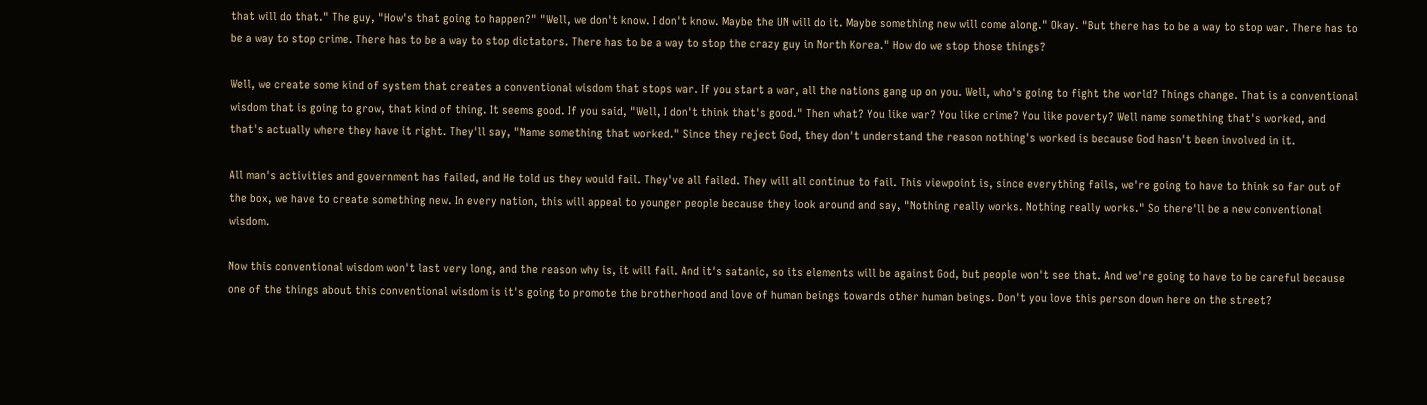that will do that." The guy, "How's that going to happen?" "Well, we don't know. I don't know. Maybe the UN will do it. Maybe something new will come along." Okay. "But there has to be a way to stop war. There has to be a way to stop crime. There has to be a way to stop dictators. There has to be a way to stop the crazy guy in North Korea." How do we stop those things?

Well, we create some kind of system that creates a conventional wisdom that stops war. If you start a war, all the nations gang up on you. Well, who's going to fight the world? Things change. That is a conventional wisdom that is going to grow, that kind of thing. It seems good. If you said, "Well, I don't think that's good." Then what? You like war? You like crime? You like poverty? Well name something that's worked, and that's actually where they have it right. They'll say, "Name something that worked." Since they reject God, they don't understand the reason nothing's worked is because God hasn't been involved in it.

All man's activities and government has failed, and He told us they would fail. They've all failed. They will all continue to fail. This viewpoint is, since everything fails, we're going to have to think so far out of the box, we have to create something new. In every nation, this will appeal to younger people because they look around and say, "Nothing really works. Nothing really works." So there'll be a new conventional wisdom.

Now this conventional wisdom won't last very long, and the reason why is, it will fail. And it's satanic, so its elements will be against God, but people won't see that. And we're going to have to be careful because one of the things about this conventional wisdom is it's going to promote the brotherhood and love of human beings towards other human beings. Don't you love this person down here on the street?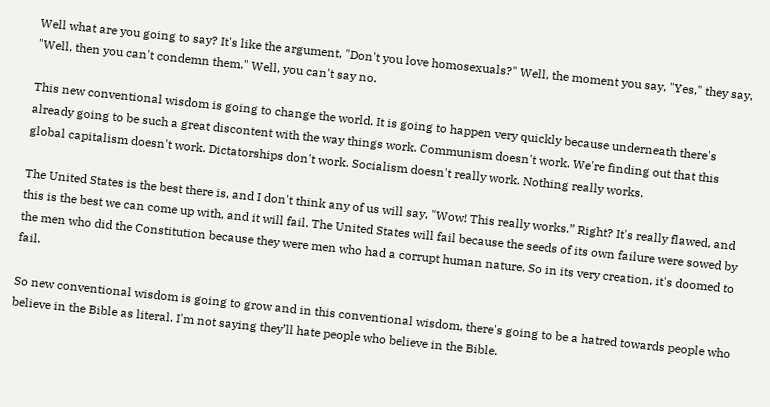Well what are you going to say? It's like the argument, "Don't you love homosexuals?" Well, the moment you say, "Yes," they say, "Well, then you can't condemn them." Well, you can't say no.

This new conventional wisdom is going to change the world. It is going to happen very quickly because underneath there's already going to be such a great discontent with the way things work. Communism doesn't work. We're finding out that this global capitalism doesn't work. Dictatorships don't work. Socialism doesn't really work. Nothing really works.

The United States is the best there is, and I don't think any of us will say, "Wow! This really works.” Right? It's really flawed, and this is the best we can come up with, and it will fail. The United States will fail because the seeds of its own failure were sowed by the men who did the Constitution because they were men who had a corrupt human nature. So in its very creation, it's doomed to fail.

So new conventional wisdom is going to grow and in this conventional wisdom, there's going to be a hatred towards people who believe in the Bible as literal. I'm not saying they’ll hate people who believe in the Bible.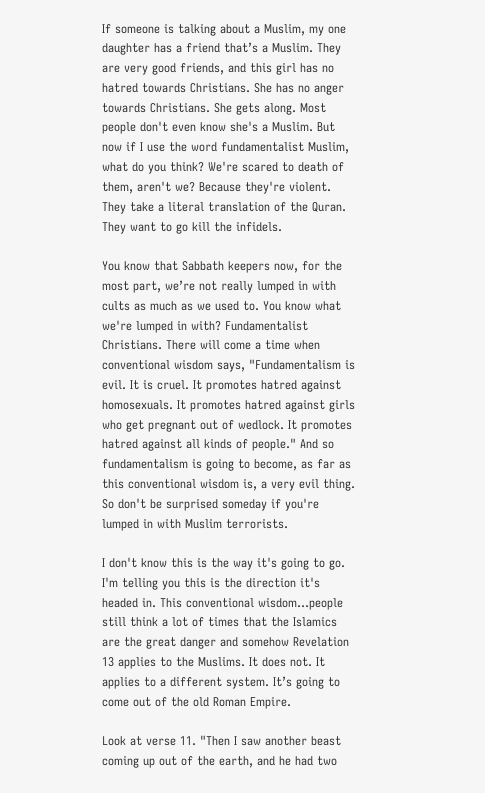If someone is talking about a Muslim, my one daughter has a friend that’s a Muslim. They are very good friends, and this girl has no hatred towards Christians. She has no anger towards Christians. She gets along. Most people don't even know she's a Muslim. But now if I use the word fundamentalist Muslim, what do you think? We're scared to death of them, aren't we? Because they're violent. They take a literal translation of the Quran. They want to go kill the infidels.

You know that Sabbath keepers now, for the most part, we’re not really lumped in with cults as much as we used to. You know what we're lumped in with? Fundamentalist Christians. There will come a time when conventional wisdom says, "Fundamentalism is evil. It is cruel. It promotes hatred against homosexuals. It promotes hatred against girls who get pregnant out of wedlock. It promotes hatred against all kinds of people." And so fundamentalism is going to become, as far as this conventional wisdom is, a very evil thing. So don't be surprised someday if you're lumped in with Muslim terrorists.

I don't know this is the way it's going to go. I'm telling you this is the direction it's headed in. This conventional wisdom…people still think a lot of times that the Islamics are the great danger and somehow Revelation 13 applies to the Muslims. It does not. It applies to a different system. It’s going to come out of the old Roman Empire.

Look at verse 11. "Then I saw another beast coming up out of the earth, and he had two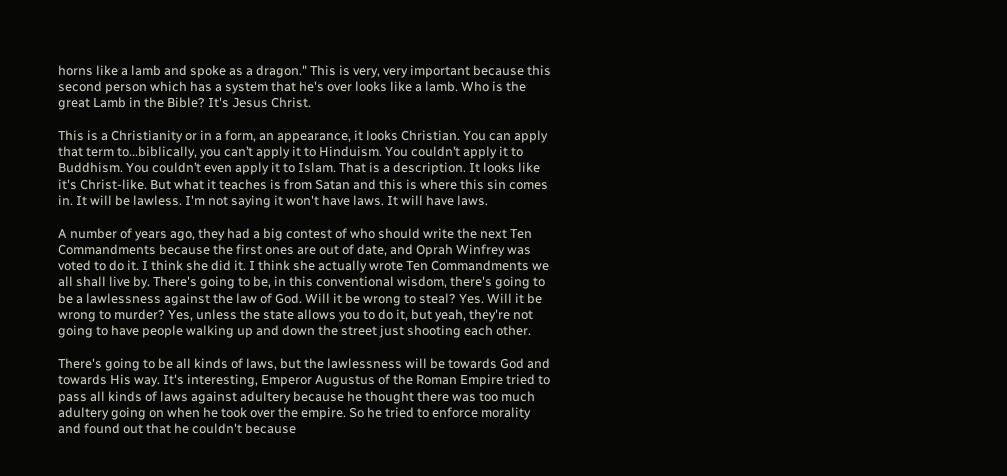horns like a lamb and spoke as a dragon." This is very, very important because this second person which has a system that he's over looks like a lamb. Who is the great Lamb in the Bible? It's Jesus Christ.

This is a Christianity or in a form, an appearance, it looks Christian. You can apply that term to...biblically, you can’t apply it to Hinduism. You couldn’t apply it to Buddhism. You couldn’t even apply it to Islam. That is a description. It looks like it's Christ-like. But what it teaches is from Satan and this is where this sin comes in. It will be lawless. I'm not saying it won't have laws. It will have laws.

A number of years ago, they had a big contest of who should write the next Ten Commandments because the first ones are out of date, and Oprah Winfrey was voted to do it. I think she did it. I think she actually wrote Ten Commandments we all shall live by. There's going to be, in this conventional wisdom, there's going to be a lawlessness against the law of God. Will it be wrong to steal? Yes. Will it be wrong to murder? Yes, unless the state allows you to do it, but yeah, they're not going to have people walking up and down the street just shooting each other.

There's going to be all kinds of laws, but the lawlessness will be towards God and towards His way. It's interesting, Emperor Augustus of the Roman Empire tried to pass all kinds of laws against adultery because he thought there was too much adultery going on when he took over the empire. So he tried to enforce morality and found out that he couldn't because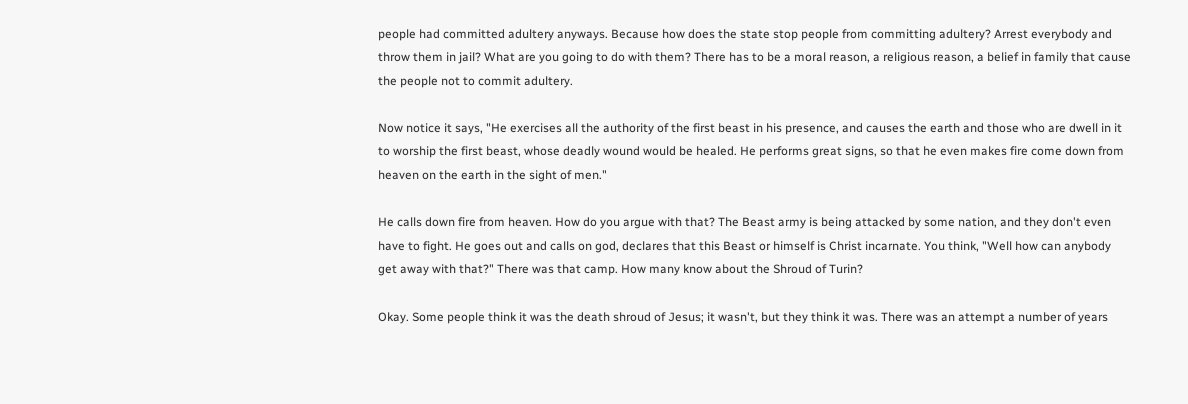people had committed adultery anyways. Because how does the state stop people from committing adultery? Arrest everybody and throw them in jail? What are you going to do with them? There has to be a moral reason, a religious reason, a belief in family that cause the people not to commit adultery.

Now notice it says, "He exercises all the authority of the first beast in his presence, and causes the earth and those who are dwell in it to worship the first beast, whose deadly wound would be healed. He performs great signs, so that he even makes fire come down from heaven on the earth in the sight of men."

He calls down fire from heaven. How do you argue with that? The Beast army is being attacked by some nation, and they don't even have to fight. He goes out and calls on god, declares that this Beast or himself is Christ incarnate. You think, "Well how can anybody get away with that?" There was that camp. How many know about the Shroud of Turin?

Okay. Some people think it was the death shroud of Jesus; it wasn't, but they think it was. There was an attempt a number of years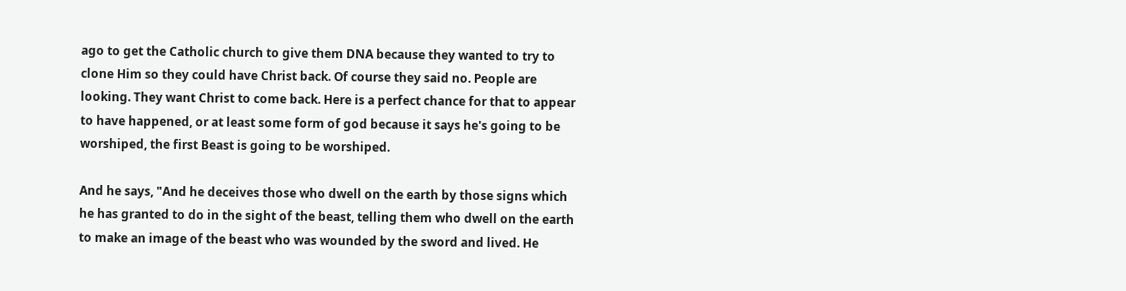ago to get the Catholic church to give them DNA because they wanted to try to clone Him so they could have Christ back. Of course they said no. People are looking. They want Christ to come back. Here is a perfect chance for that to appear to have happened, or at least some form of god because it says he's going to be worshiped, the first Beast is going to be worshiped.

And he says, "And he deceives those who dwell on the earth by those signs which he has granted to do in the sight of the beast, telling them who dwell on the earth to make an image of the beast who was wounded by the sword and lived. He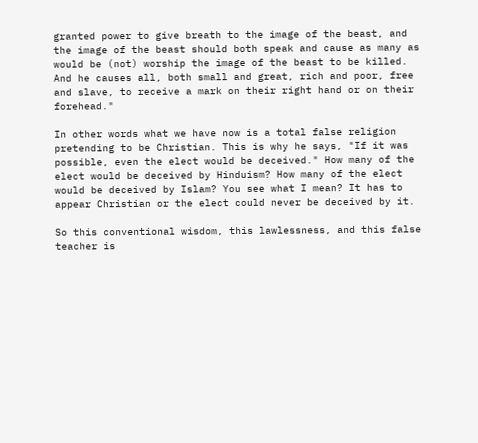granted power to give breath to the image of the beast, and the image of the beast should both speak and cause as many as would be (not) worship the image of the beast to be killed. And he causes all, both small and great, rich and poor, free and slave, to receive a mark on their right hand or on their forehead."

In other words what we have now is a total false religion pretending to be Christian. This is why he says, "If it was possible, even the elect would be deceived." How many of the elect would be deceived by Hinduism? How many of the elect would be deceived by Islam? You see what I mean? It has to appear Christian or the elect could never be deceived by it.

So this conventional wisdom, this lawlessness, and this false teacher is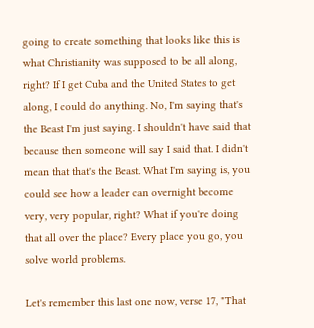going to create something that looks like this is what Christianity was supposed to be all along, right? If I get Cuba and the United States to get along, I could do anything. No, I'm saying that's the Beast I'm just saying. I shouldn't have said that because then someone will say I said that. I didn't mean that that's the Beast. What I'm saying is, you could see how a leader can overnight become very, very popular, right? What if you're doing that all over the place? Every place you go, you solve world problems.

Let's remember this last one now, verse 17, "That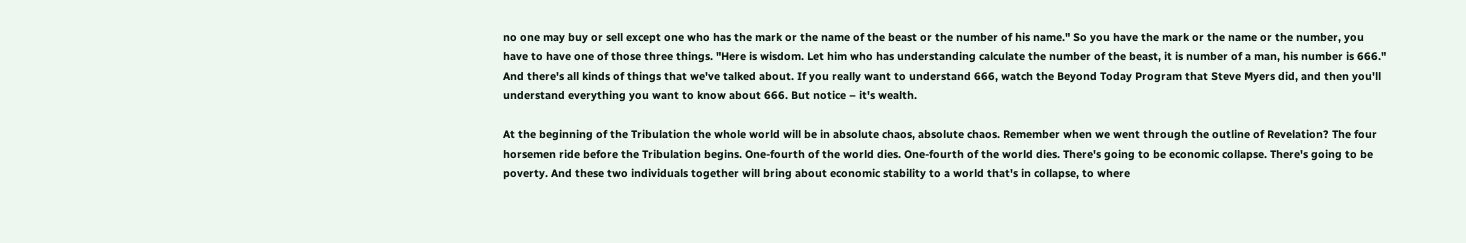no one may buy or sell except one who has the mark or the name of the beast or the number of his name." So you have the mark or the name or the number, you have to have one of those three things. "Here is wisdom. Let him who has understanding calculate the number of the beast, it is number of a man, his number is 666." And there's all kinds of things that we've talked about. If you really want to understand 666, watch the Beyond Today Program that Steve Myers did, and then you'll understand everything you want to know about 666. But notice – it's wealth.

At the beginning of the Tribulation the whole world will be in absolute chaos, absolute chaos. Remember when we went through the outline of Revelation? The four horsemen ride before the Tribulation begins. One-fourth of the world dies. One-fourth of the world dies. There's going to be economic collapse. There's going to be poverty. And these two individuals together will bring about economic stability to a world that's in collapse, to where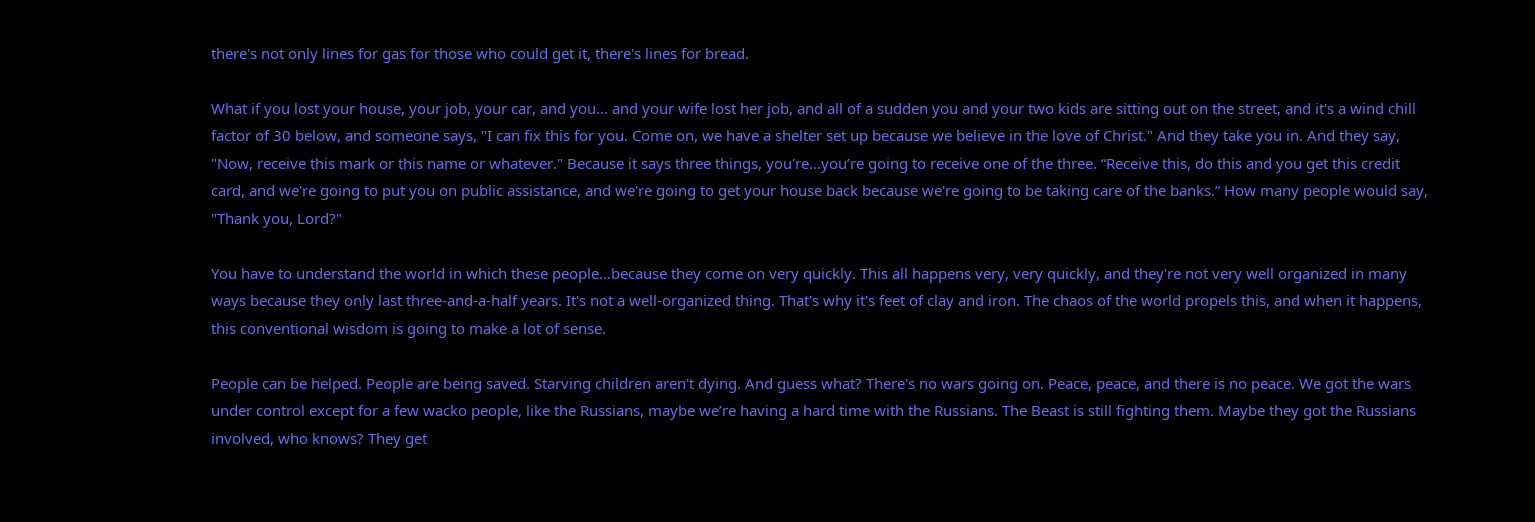there's not only lines for gas for those who could get it, there's lines for bread.

What if you lost your house, your job, your car, and you… and your wife lost her job, and all of a sudden you and your two kids are sitting out on the street, and it's a wind chill factor of 30 below, and someone says, "I can fix this for you. Come on, we have a shelter set up because we believe in the love of Christ." And they take you in. And they say, "Now, receive this mark or this name or whatever." Because it says three things, you're...you’re going to receive one of the three. “Receive this, do this and you get this credit card, and we're going to put you on public assistance, and we're going to get your house back because we're going to be taking care of the banks.” How many people would say, "Thank you, Lord?"

You have to understand the world in which these people…because they come on very quickly. This all happens very, very quickly, and they're not very well organized in many ways because they only last three-and-a-half years. It's not a well-organized thing. That's why it's feet of clay and iron. The chaos of the world propels this, and when it happens, this conventional wisdom is going to make a lot of sense.

People can be helped. People are being saved. Starving children aren't dying. And guess what? There's no wars going on. Peace, peace, and there is no peace. We got the wars under control except for a few wacko people, like the Russians, maybe we’re having a hard time with the Russians. The Beast is still fighting them. Maybe they got the Russians involved, who knows? They get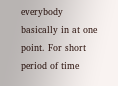everybody basically in at one point. For short period of time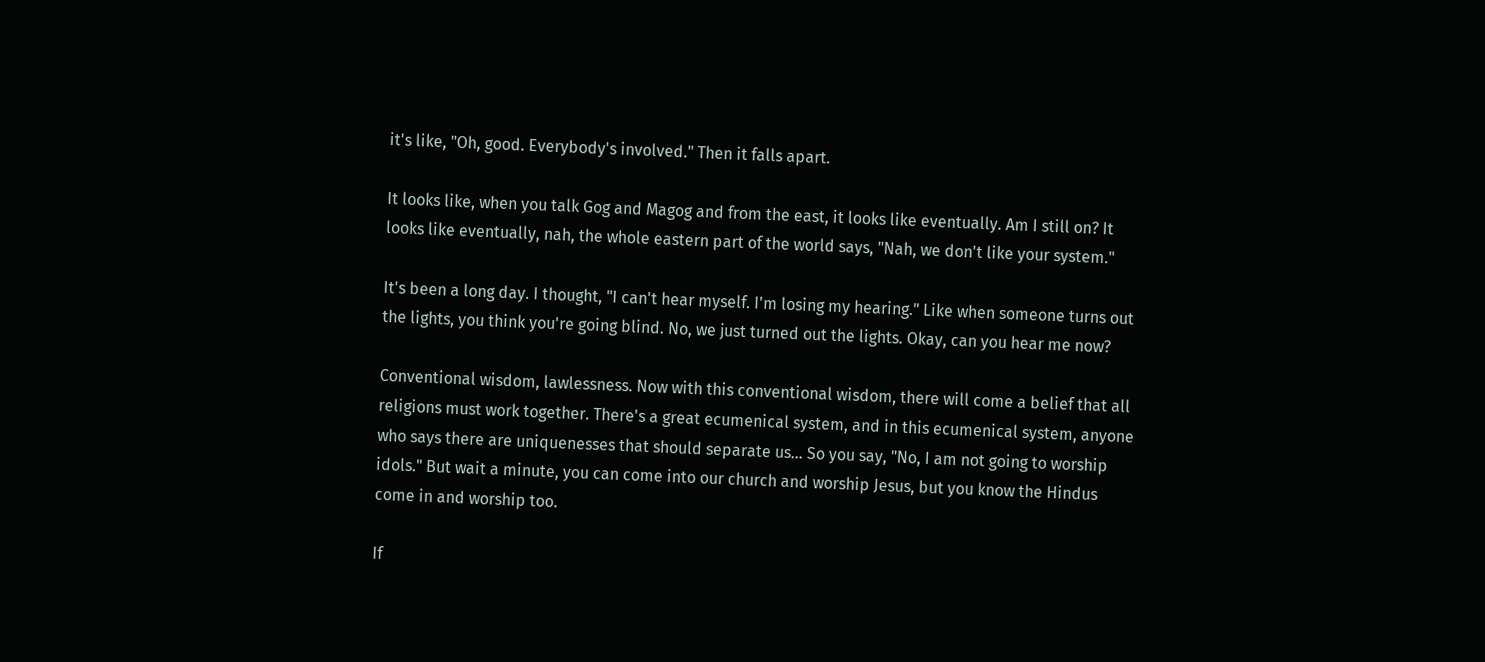it's like, "Oh, good. Everybody's involved." Then it falls apart.

It looks like, when you talk Gog and Magog and from the east, it looks like eventually. Am I still on? It looks like eventually, nah, the whole eastern part of the world says, "Nah, we don't like your system."

It's been a long day. I thought, "I can't hear myself. I'm losing my hearing." Like when someone turns out the lights, you think you're going blind. No, we just turned out the lights. Okay, can you hear me now?

Conventional wisdom, lawlessness. Now with this conventional wisdom, there will come a belief that all religions must work together. There's a great ecumenical system, and in this ecumenical system, anyone who says there are uniquenesses that should separate us… So you say, "No, I am not going to worship idols." But wait a minute, you can come into our church and worship Jesus, but you know the Hindus come in and worship too.

If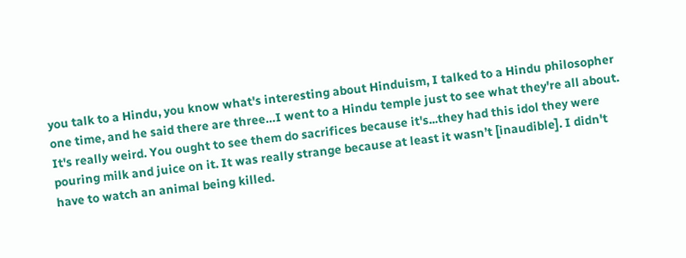you talk to a Hindu, you know what's interesting about Hinduism, I talked to a Hindu philosopher one time, and he said there are three…I went to a Hindu temple just to see what they're all about. It's really weird. You ought to see them do sacrifices because it's...they had this idol they were pouring milk and juice on it. It was really strange because at least it wasn’t [inaudible]. I didn't have to watch an animal being killed.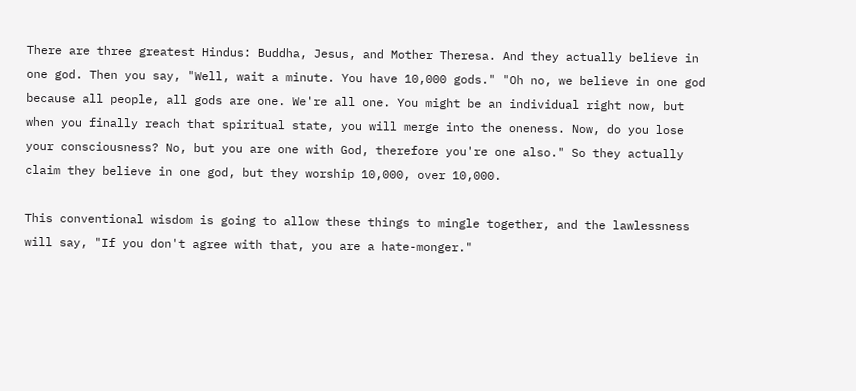There are three greatest Hindus: Buddha, Jesus, and Mother Theresa. And they actually believe in one god. Then you say, "Well, wait a minute. You have 10,000 gods." "Oh no, we believe in one god because all people, all gods are one. We're all one. You might be an individual right now, but when you finally reach that spiritual state, you will merge into the oneness. Now, do you lose your consciousness? No, but you are one with God, therefore you're one also." So they actually claim they believe in one god, but they worship 10,000, over 10,000.

This conventional wisdom is going to allow these things to mingle together, and the lawlessness will say, "If you don't agree with that, you are a hate-monger."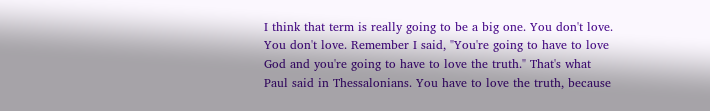I think that term is really going to be a big one. You don't love. You don't love. Remember I said, "You're going to have to love God and you're going to have to love the truth." That's what Paul said in Thessalonians. You have to love the truth, because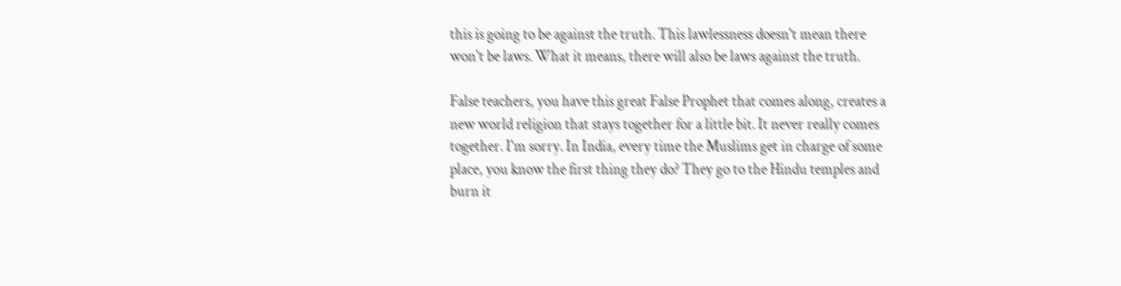this is going to be against the truth. This lawlessness doesn't mean there won't be laws. What it means, there will also be laws against the truth.

False teachers, you have this great False Prophet that comes along, creates a new world religion that stays together for a little bit. It never really comes together. I'm sorry. In India, every time the Muslims get in charge of some place, you know the first thing they do? They go to the Hindu temples and burn it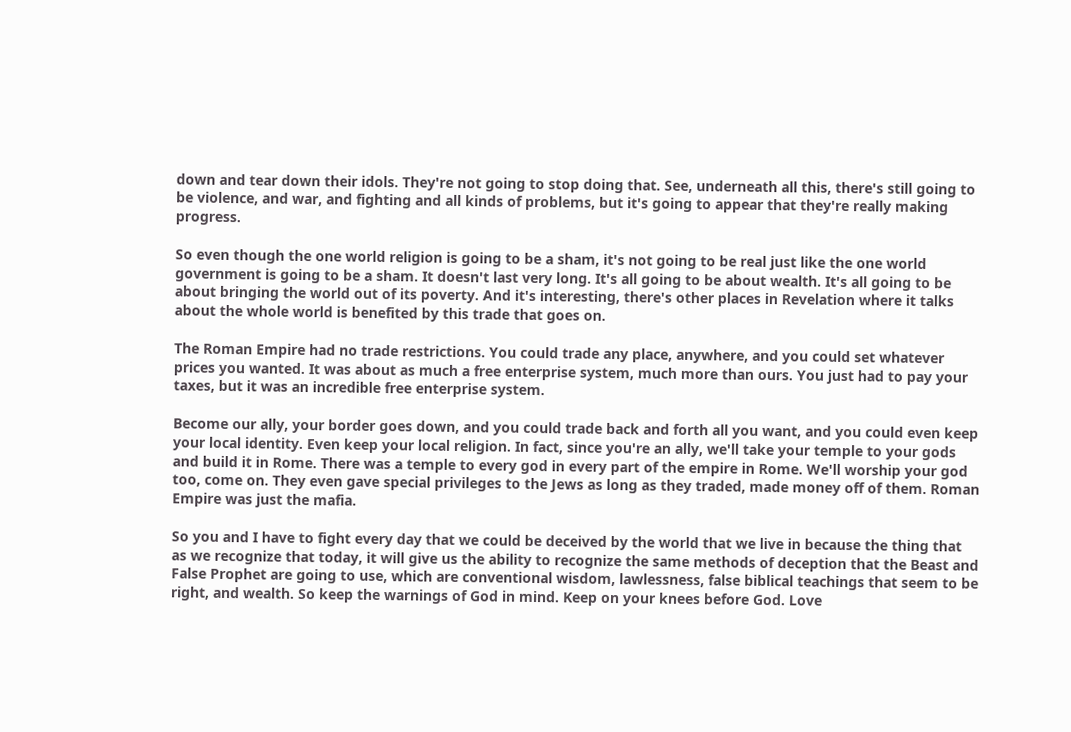down and tear down their idols. They're not going to stop doing that. See, underneath all this, there's still going to be violence, and war, and fighting and all kinds of problems, but it's going to appear that they're really making progress.

So even though the one world religion is going to be a sham, it's not going to be real just like the one world government is going to be a sham. It doesn't last very long. It's all going to be about wealth. It's all going to be about bringing the world out of its poverty. And it's interesting, there's other places in Revelation where it talks about the whole world is benefited by this trade that goes on.

The Roman Empire had no trade restrictions. You could trade any place, anywhere, and you could set whatever prices you wanted. It was about as much a free enterprise system, much more than ours. You just had to pay your taxes, but it was an incredible free enterprise system.

Become our ally, your border goes down, and you could trade back and forth all you want, and you could even keep your local identity. Even keep your local religion. In fact, since you're an ally, we'll take your temple to your gods and build it in Rome. There was a temple to every god in every part of the empire in Rome. We'll worship your god too, come on. They even gave special privileges to the Jews as long as they traded, made money off of them. Roman Empire was just the mafia.

So you and I have to fight every day that we could be deceived by the world that we live in because the thing that as we recognize that today, it will give us the ability to recognize the same methods of deception that the Beast and False Prophet are going to use, which are conventional wisdom, lawlessness, false biblical teachings that seem to be right, and wealth. So keep the warnings of God in mind. Keep on your knees before God. Love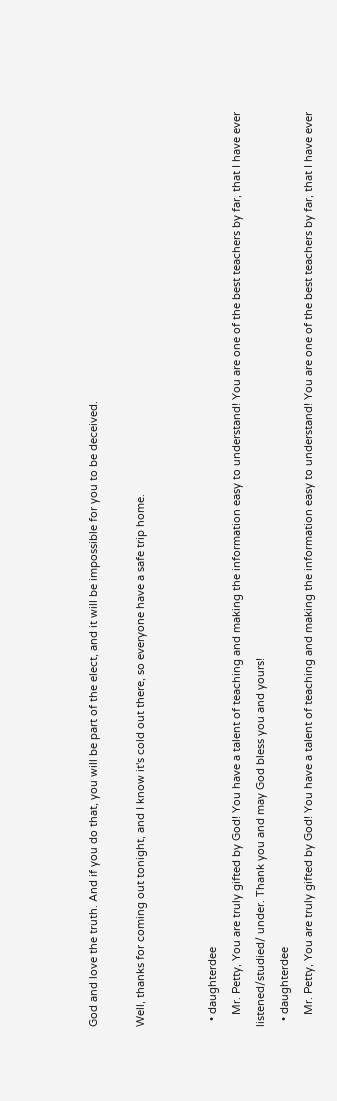God and love the truth. And if you do that, you will be part of the elect, and it will be impossible for you to be deceived.

Well, thanks for coming out tonight, and I know it's cold out there, so everyone have a safe trip home.


  • daughterdee
    Mr. Petty, You are truly gifted by God! You have a talent of teaching and making the information easy to understand! You are one of the best teachers by far, that I have ever listened/studied/ under. Thank you and may God bless you and yours!
  • daughterdee
    Mr. Petty, You are truly gifted by God! You have a talent of teaching and making the information easy to understand! You are one of the best teachers by far, that I have ever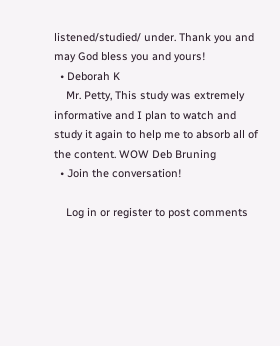listened/studied/ under. Thank you and may God bless you and yours!
  • Deborah K
    Mr. Petty, This study was extremely informative and I plan to watch and study it again to help me to absorb all of the content. WOW Deb Bruning
  • Join the conversation!

    Log in or register to post comments